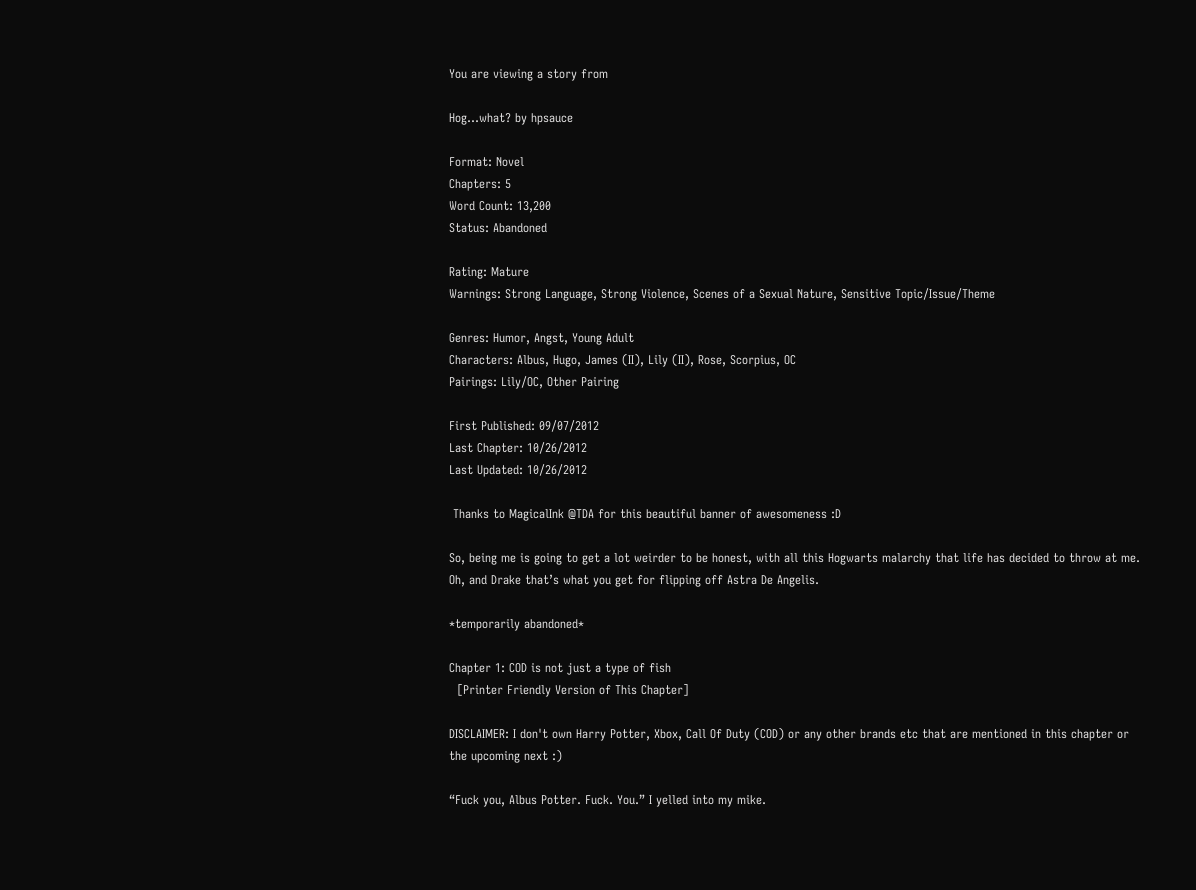You are viewing a story from

Hog...what? by hpsauce

Format: Novel
Chapters: 5
Word Count: 13,200
Status: Abandoned

Rating: Mature
Warnings: Strong Language, Strong Violence, Scenes of a Sexual Nature, Sensitive Topic/Issue/Theme

Genres: Humor, Angst, Young Adult
Characters: Albus, Hugo, James (II), Lily (II), Rose, Scorpius, OC
Pairings: Lily/OC, Other Pairing

First Published: 09/07/2012
Last Chapter: 10/26/2012
Last Updated: 10/26/2012

 Thanks to MagicalInk @TDA for this beautiful banner of awesomeness :D

So, being me is going to get a lot weirder to be honest, with all this Hogwarts malarchy that life has decided to throw at me. Oh, and Drake that’s what you get for flipping off Astra De Angelis.

*temporarily abandoned*

Chapter 1: COD is not just a type of fish
  [Printer Friendly Version of This Chapter]

DISCLAIMER: I don't own Harry Potter, Xbox, Call Of Duty (COD) or any other brands etc that are mentioned in this chapter or the upcoming next :)

“Fuck you, Albus Potter. Fuck. You.” I yelled into my mike.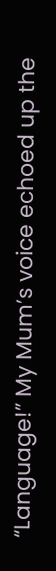“Language!” My Mum’s voice echoed up the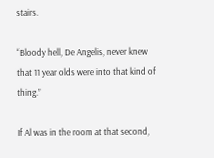stairs.

“Bloody hell, De Angelis, never knew that 11 year olds were into that kind of thing.”

If Al was in the room at that second,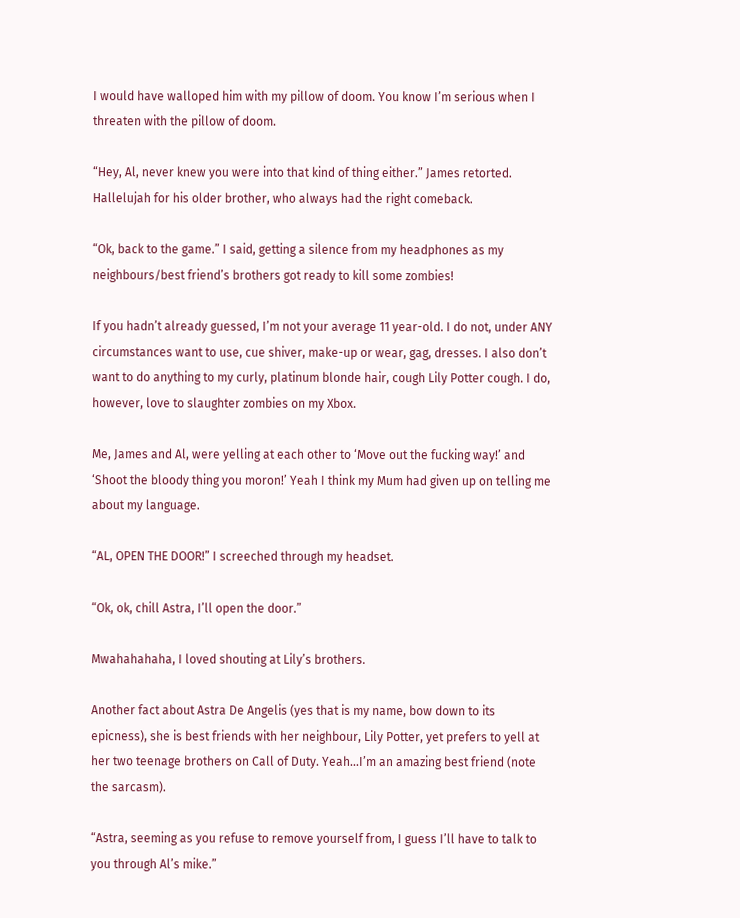I would have walloped him with my pillow of doom. You know I’m serious when I threaten with the pillow of doom.

“Hey, Al, never knew you were into that kind of thing either.” James retorted. Hallelujah for his older brother, who always had the right comeback.

“Ok, back to the game.” I said, getting a silence from my headphones as my neighbours/best friend’s brothers got ready to kill some zombies!

If you hadn’t already guessed, I’m not your average 11 year-old. I do not, under ANY circumstances want to use, cue shiver, make-up or wear, gag, dresses. I also don’t want to do anything to my curly, platinum blonde hair, cough Lily Potter cough. I do, however, love to slaughter zombies on my Xbox.

Me, James and Al, were yelling at each other to ‘Move out the fucking way!’ and ‘Shoot the bloody thing you moron!’ Yeah I think my Mum had given up on telling me about my language.

“AL, OPEN THE DOOR!” I screeched through my headset.

“Ok, ok, chill Astra, I’ll open the door.”

Mwahahahaha, I loved shouting at Lily’s brothers.

Another fact about Astra De Angelis (yes that is my name, bow down to its epicness), she is best friends with her neighbour, Lily Potter, yet prefers to yell at her two teenage brothers on Call of Duty. Yeah...I’m an amazing best friend (note the sarcasm).

“Astra, seeming as you refuse to remove yourself from, I guess I’ll have to talk to you through Al’s mike.”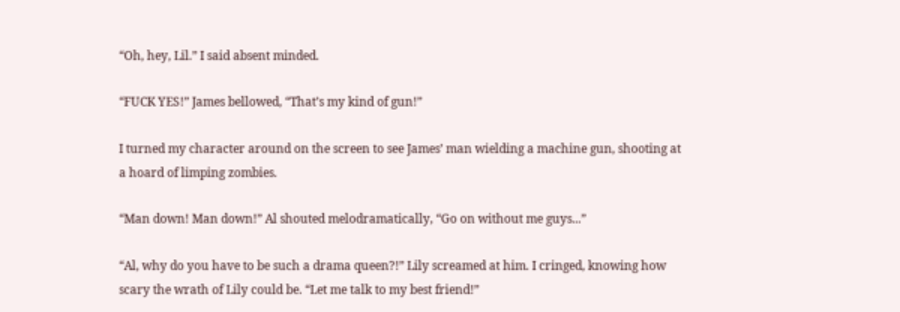“Oh, hey, Lil.” I said absent minded.

“FUCK YES!” James bellowed, “That’s my kind of gun!”

I turned my character around on the screen to see James’ man wielding a machine gun, shooting at a hoard of limping zombies.

“Man down! Man down!” Al shouted melodramatically, “Go on without me guys...”

“Al, why do you have to be such a drama queen?!” Lily screamed at him. I cringed, knowing how scary the wrath of Lily could be. “Let me talk to my best friend!”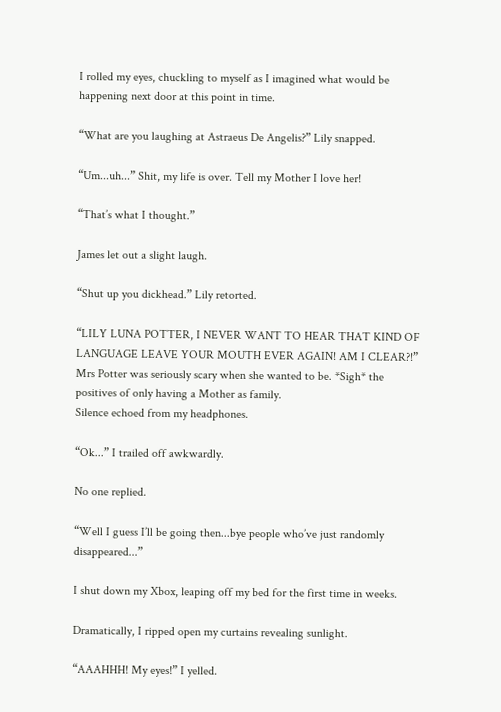I rolled my eyes, chuckling to myself as I imagined what would be happening next door at this point in time.

“What are you laughing at Astraeus De Angelis?” Lily snapped.

“Um...uh...” Shit, my life is over. Tell my Mother I love her!

“That’s what I thought.”

James let out a slight laugh.

“Shut up you dickhead.” Lily retorted.

“LILY LUNA POTTER, I NEVER WANT TO HEAR THAT KIND OF LANGUAGE LEAVE YOUR MOUTH EVER AGAIN! AM I CLEAR?!” Mrs Potter was seriously scary when she wanted to be. *Sigh* the positives of only having a Mother as family.
Silence echoed from my headphones.

“Ok...” I trailed off awkwardly.

No one replied.

“Well I guess I’ll be going then...bye people who’ve just randomly disappeared...”

I shut down my Xbox, leaping off my bed for the first time in weeks.

Dramatically, I ripped open my curtains revealing sunlight.

“AAAHHH! My eyes!” I yelled.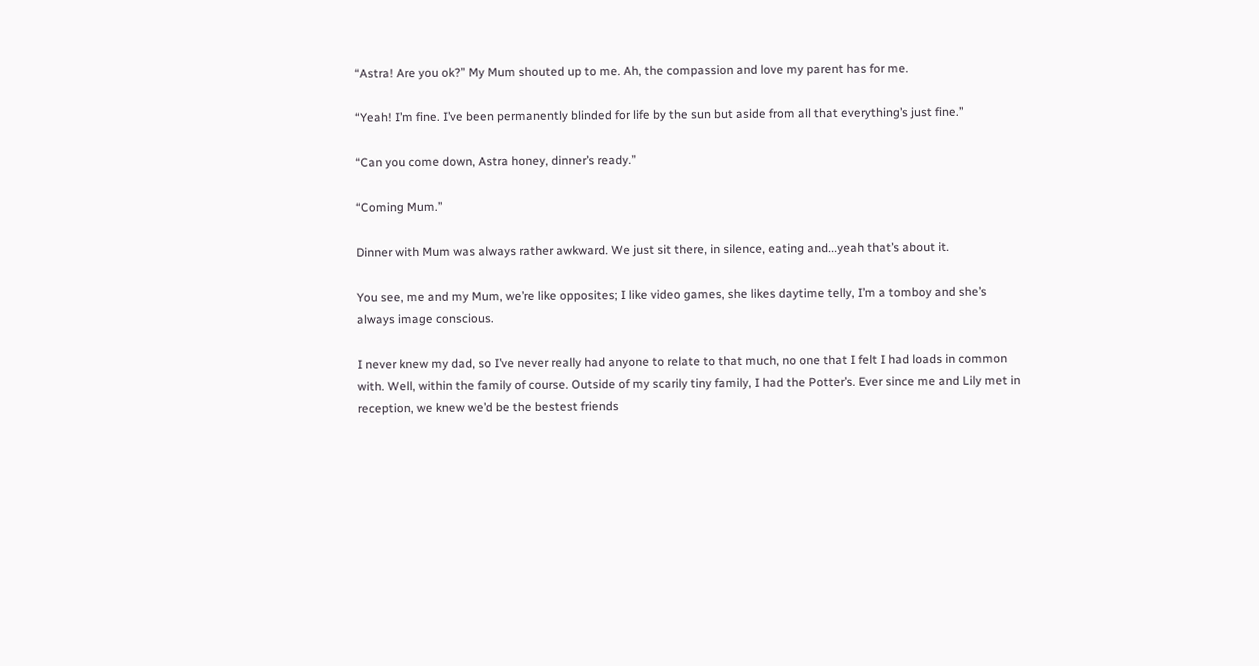“Astra! Are you ok?” My Mum shouted up to me. Ah, the compassion and love my parent has for me.

“Yeah! I’m fine. I’ve been permanently blinded for life by the sun but aside from all that everything’s just fine.”

“Can you come down, Astra honey, dinner’s ready.”

“Coming Mum.”

Dinner with Mum was always rather awkward. We just sit there, in silence, eating and...yeah that’s about it.

You see, me and my Mum, we’re like opposites; I like video games, she likes daytime telly, I’m a tomboy and she’s always image conscious.

I never knew my dad, so I’ve never really had anyone to relate to that much, no one that I felt I had loads in common with. Well, within the family of course. Outside of my scarily tiny family, I had the Potter’s. Ever since me and Lily met in reception, we knew we’d be the bestest friends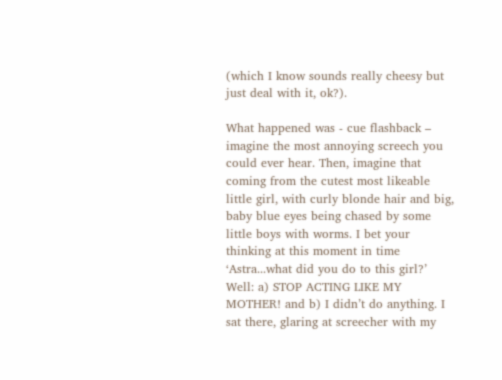(which I know sounds really cheesy but just deal with it, ok?).

What happened was - cue flashback – imagine the most annoying screech you could ever hear. Then, imagine that coming from the cutest most likeable little girl, with curly blonde hair and big, baby blue eyes being chased by some little boys with worms. I bet your thinking at this moment in time ‘Astra...what did you do to this girl?’ Well: a) STOP ACTING LIKE MY MOTHER! and b) I didn’t do anything. I sat there, glaring at screecher with my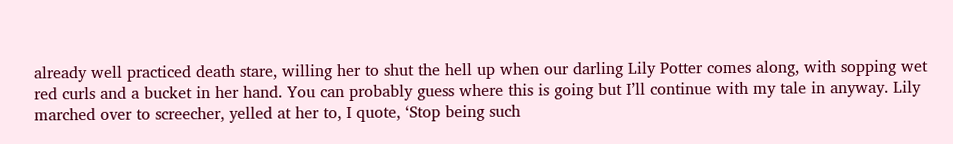already well practiced death stare, willing her to shut the hell up when our darling Lily Potter comes along, with sopping wet red curls and a bucket in her hand. You can probably guess where this is going but I’ll continue with my tale in anyway. Lily marched over to screecher, yelled at her to, I quote, ‘Stop being such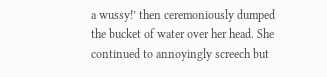a wussy!’ then ceremoniously dumped the bucket of water over her head. She continued to annoyingly screech but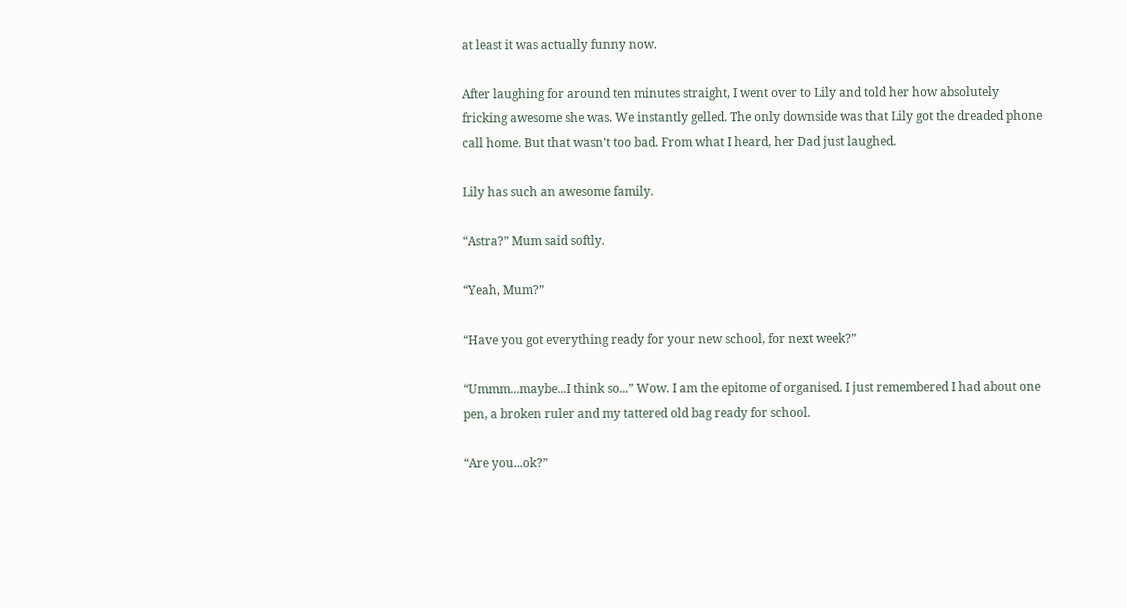at least it was actually funny now.

After laughing for around ten minutes straight, I went over to Lily and told her how absolutely fricking awesome she was. We instantly gelled. The only downside was that Lily got the dreaded phone call home. But that wasn’t too bad. From what I heard, her Dad just laughed.

Lily has such an awesome family.

“Astra?” Mum said softly.

“Yeah, Mum?”

“Have you got everything ready for your new school, for next week?”

“Ummm...maybe...I think so...” Wow. I am the epitome of organised. I just remembered I had about one pen, a broken ruler and my tattered old bag ready for school.

“Are you...ok?”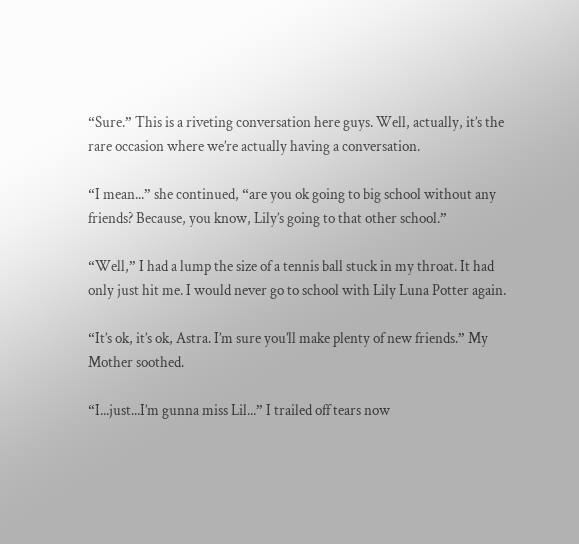“Sure.” This is a riveting conversation here guys. Well, actually, it’s the rare occasion where we’re actually having a conversation.

“I mean...” she continued, “are you ok going to big school without any friends? Because, you know, Lily’s going to that other school.”

“Well,” I had a lump the size of a tennis ball stuck in my throat. It had only just hit me. I would never go to school with Lily Luna Potter again.

“It’s ok, it’s ok, Astra. I’m sure you’ll make plenty of new friends.” My Mother soothed.

“I...just...I’m gunna miss Lil...” I trailed off tears now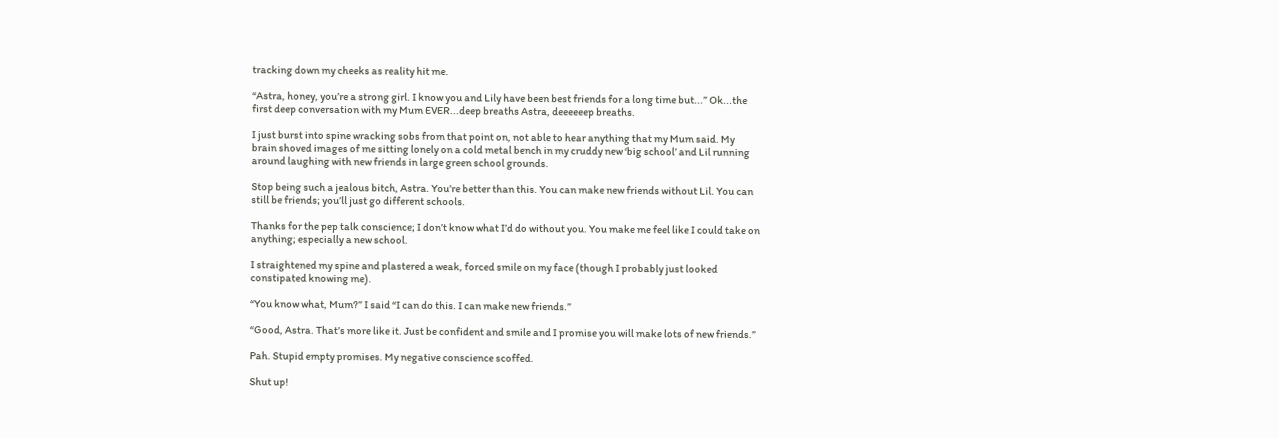tracking down my cheeks as reality hit me.

“Astra, honey, you’re a strong girl. I know you and Lily have been best friends for a long time but...” Ok...the first deep conversation with my Mum EVER...deep breaths Astra, deeeeeep breaths.

I just burst into spine wracking sobs from that point on, not able to hear anything that my Mum said. My brain shoved images of me sitting lonely on a cold metal bench in my cruddy new ‘big school’ and Lil running around laughing with new friends in large green school grounds.

Stop being such a jealous bitch, Astra. You’re better than this. You can make new friends without Lil. You can still be friends; you’ll just go different schools.

Thanks for the pep talk conscience; I don’t know what I’d do without you. You make me feel like I could take on anything; especially a new school.

I straightened my spine and plastered a weak, forced smile on my face (though I probably just looked constipated knowing me).

“You know what, Mum?” I said “I can do this. I can make new friends.”

“Good, Astra. That’s more like it. Just be confident and smile and I promise you will make lots of new friends.”

Pah. Stupid empty promises. My negative conscience scoffed.

Shut up!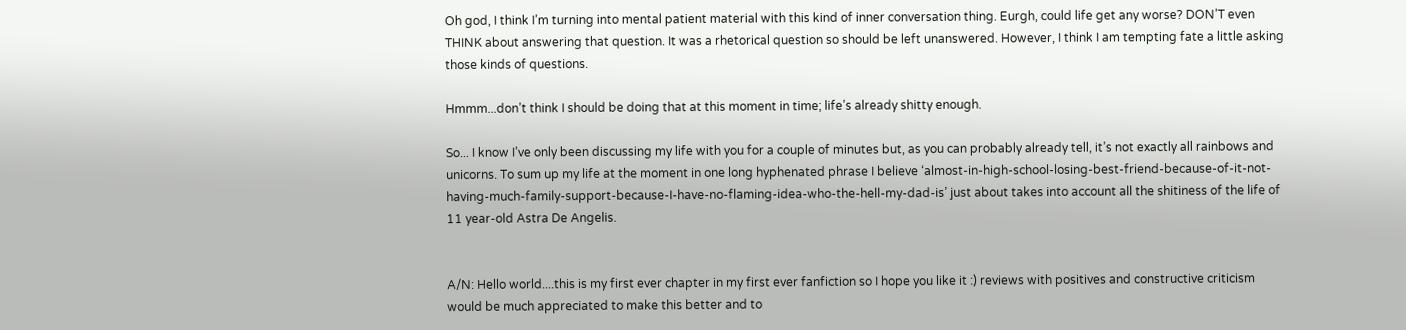Oh god, I think I’m turning into mental patient material with this kind of inner conversation thing. Eurgh, could life get any worse? DON’T even THINK about answering that question. It was a rhetorical question so should be left unanswered. However, I think I am tempting fate a little asking those kinds of questions.

Hmmm...don’t think I should be doing that at this moment in time; life’s already shitty enough.

So... I know I’ve only been discussing my life with you for a couple of minutes but, as you can probably already tell, it’s not exactly all rainbows and unicorns. To sum up my life at the moment in one long hyphenated phrase I believe ‘almost-in-high-school-losing-best-friend-because-of-it-not-having-much-family-support-because-I-have-no-flaming-idea-who-the-hell-my-dad-is’ just about takes into account all the shitiness of the life of 11 year-old Astra De Angelis.


A/N: Hello world....this is my first ever chapter in my first ever fanfiction so I hope you like it :) reviews with positives and constructive criticism would be much appreciated to make this better and to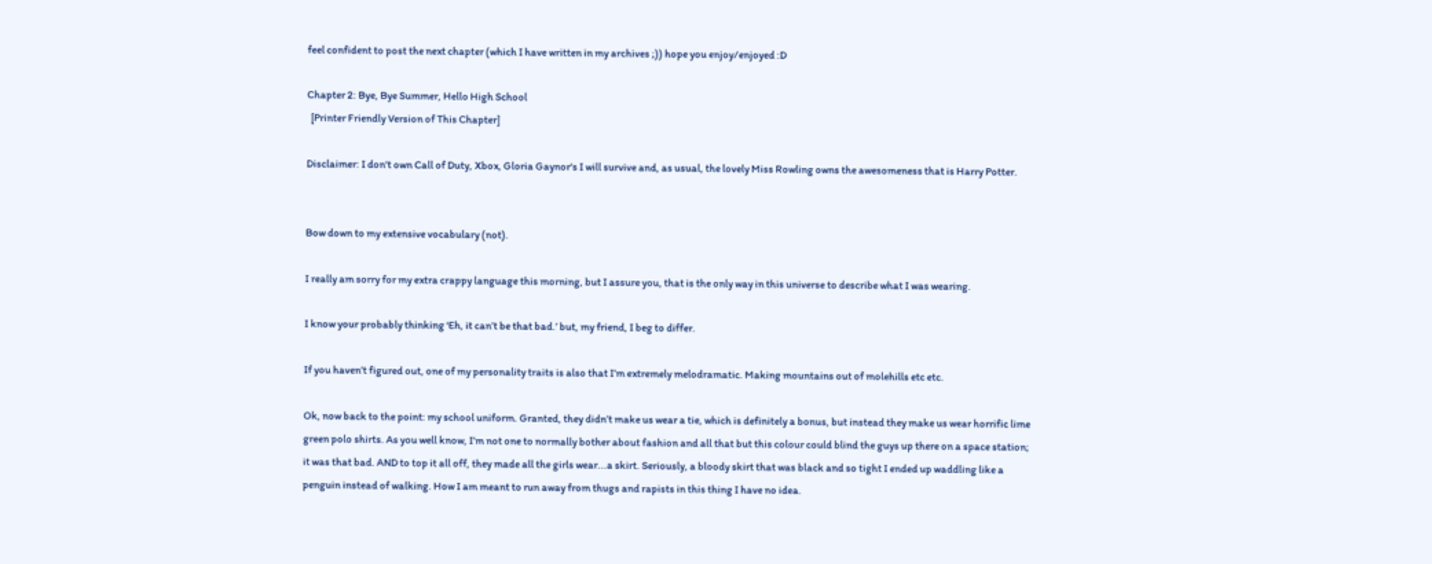feel confident to post the next chapter (which I have written in my archives ;)) hope you enjoy/enjoyed :D

Chapter 2: Bye, Bye Summer, Hello High School
  [Printer Friendly Version of This Chapter]

Disclaimer: I don't own Call of Duty, Xbox, Gloria Gaynor's I will survive and, as usual, the lovely Miss Rowling owns the awesomeness that is Harry Potter.


Bow down to my extensive vocabulary (not).

I really am sorry for my extra crappy language this morning, but I assure you, that is the only way in this universe to describe what I was wearing.

I know your probably thinking ‘Eh, it can’t be that bad.’ but, my friend, I beg to differ.

If you haven’t figured out, one of my personality traits is also that I’m extremely melodramatic. Making mountains out of molehills etc etc.

Ok, now back to the point: my school uniform. Granted, they didn’t make us wear a tie, which is definitely a bonus, but instead they make us wear horrific lime green polo shirts. As you well know, I’m not one to normally bother about fashion and all that but this colour could blind the guys up there on a space station; it was that bad. AND to top it all off, they made all the girls wear...a skirt. Seriously, a bloody skirt that was black and so tight I ended up waddling like a penguin instead of walking. How I am meant to run away from thugs and rapists in this thing I have no idea.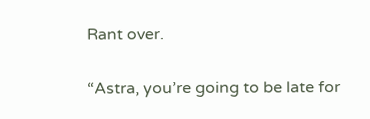Rant over.

“Astra, you’re going to be late for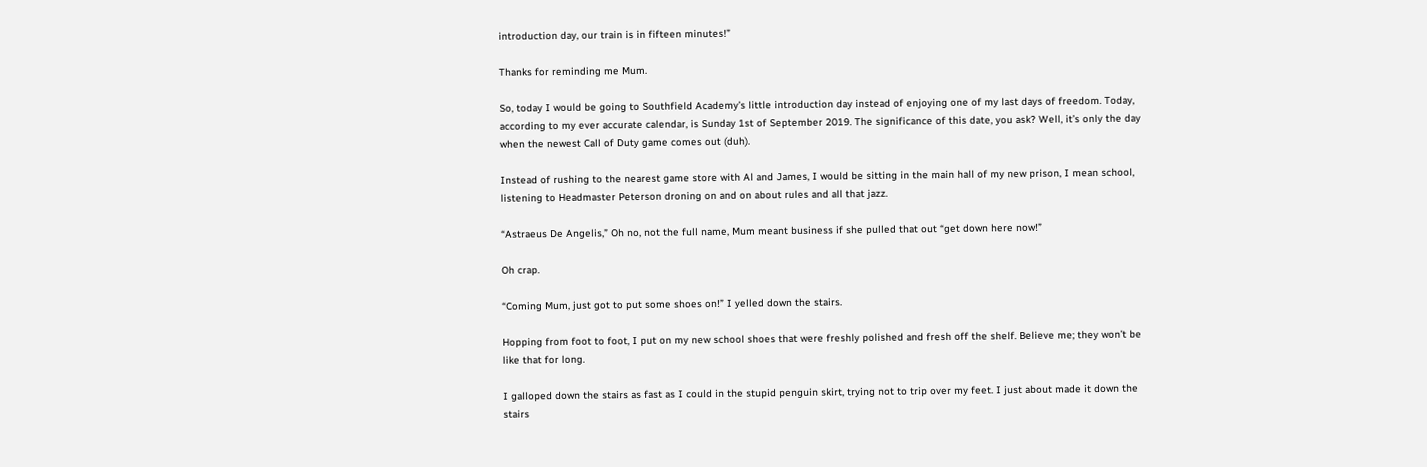introduction day, our train is in fifteen minutes!”

Thanks for reminding me Mum.

So, today I would be going to Southfield Academy’s little introduction day instead of enjoying one of my last days of freedom. Today, according to my ever accurate calendar, is Sunday 1st of September 2019. The significance of this date, you ask? Well, it’s only the day when the newest Call of Duty game comes out (duh).

Instead of rushing to the nearest game store with Al and James, I would be sitting in the main hall of my new prison, I mean school, listening to Headmaster Peterson droning on and on about rules and all that jazz.

“Astraeus De Angelis,” Oh no, not the full name, Mum meant business if she pulled that out “get down here now!”

Oh crap.

“Coming Mum, just got to put some shoes on!” I yelled down the stairs.

Hopping from foot to foot, I put on my new school shoes that were freshly polished and fresh off the shelf. Believe me; they won’t be like that for long.

I galloped down the stairs as fast as I could in the stupid penguin skirt, trying not to trip over my feet. I just about made it down the stairs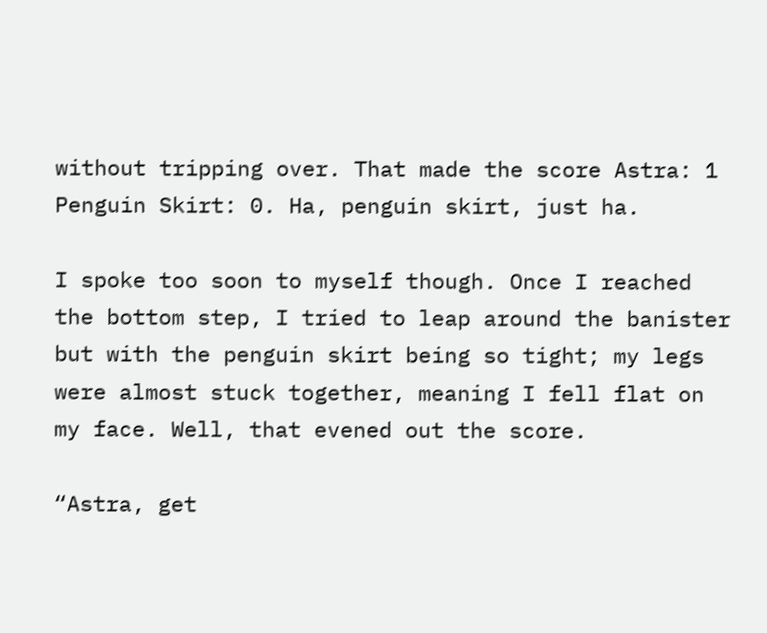without tripping over. That made the score Astra: 1 Penguin Skirt: 0. Ha, penguin skirt, just ha.

I spoke too soon to myself though. Once I reached the bottom step, I tried to leap around the banister but with the penguin skirt being so tight; my legs were almost stuck together, meaning I fell flat on my face. Well, that evened out the score.

“Astra, get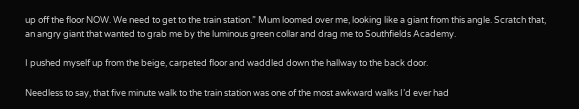up off the floor NOW. We need to get to the train station.” Mum loomed over me, looking like a giant from this angle. Scratch that, an angry giant that wanted to grab me by the luminous green collar and drag me to Southfields Academy.

I pushed myself up from the beige, carpeted floor and waddled down the hallway to the back door.

Needless to say, that five minute walk to the train station was one of the most awkward walks I’d ever had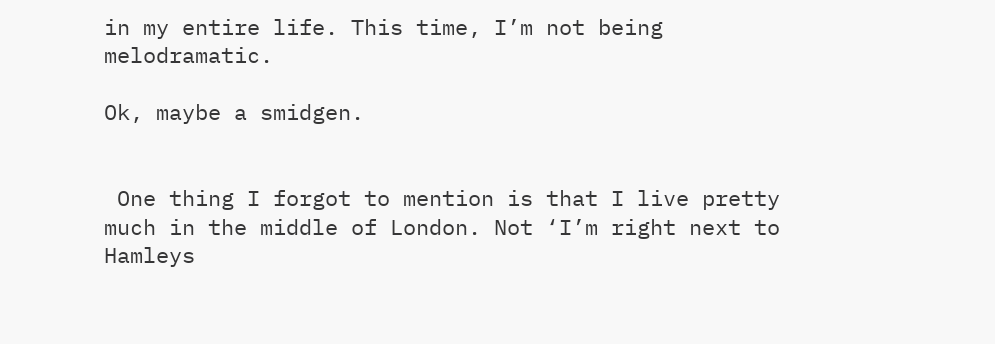in my entire life. This time, I’m not being melodramatic.

Ok, maybe a smidgen.


 One thing I forgot to mention is that I live pretty much in the middle of London. Not ‘I’m right next to Hamleys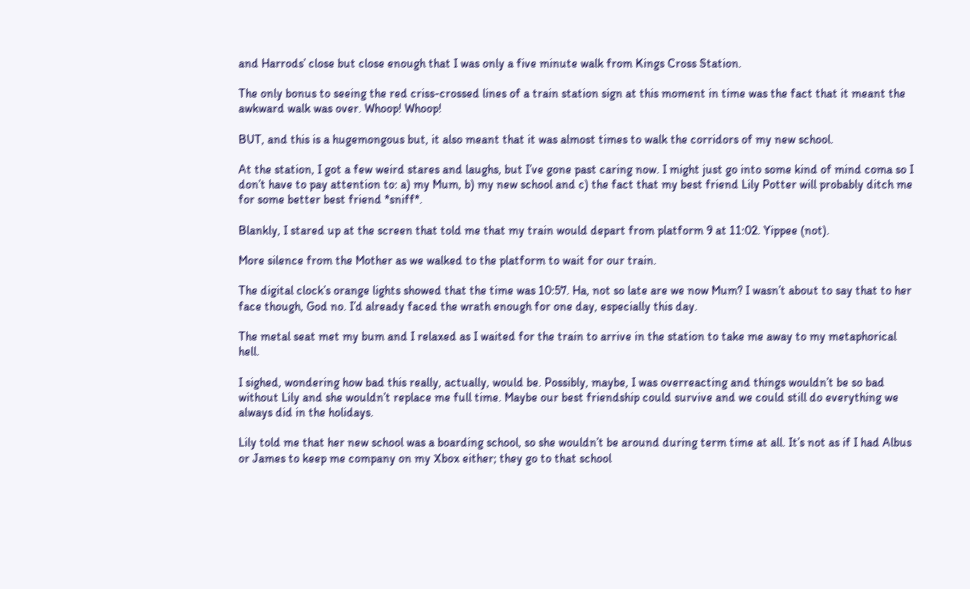and Harrods’ close but close enough that I was only a five minute walk from Kings Cross Station.

The only bonus to seeing the red criss-crossed lines of a train station sign at this moment in time was the fact that it meant the awkward walk was over. Whoop! Whoop!

BUT, and this is a hugemongous but, it also meant that it was almost times to walk the corridors of my new school.

At the station, I got a few weird stares and laughs, but I’ve gone past caring now. I might just go into some kind of mind coma so I don’t have to pay attention to: a) my Mum, b) my new school and c) the fact that my best friend Lily Potter will probably ditch me for some better best friend *sniff*.

Blankly, I stared up at the screen that told me that my train would depart from platform 9 at 11:02. Yippee (not).

More silence from the Mother as we walked to the platform to wait for our train.

The digital clock’s orange lights showed that the time was 10:57. Ha, not so late are we now Mum? I wasn’t about to say that to her face though, God no. I’d already faced the wrath enough for one day, especially this day.

The metal seat met my bum and I relaxed as I waited for the train to arrive in the station to take me away to my metaphorical hell.

I sighed, wondering how bad this really, actually, would be. Possibly, maybe, I was overreacting and things wouldn’t be so bad without Lily and she wouldn’t replace me full time. Maybe our best friendship could survive and we could still do everything we always did in the holidays.

Lily told me that her new school was a boarding school, so she wouldn’t be around during term time at all. It’s not as if I had Albus or James to keep me company on my Xbox either; they go to that school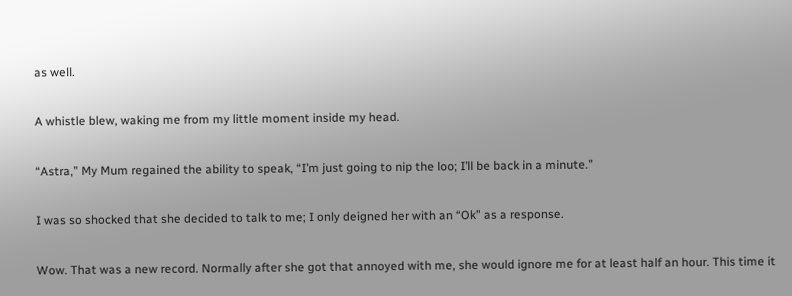as well.

A whistle blew, waking me from my little moment inside my head.

“Astra,” My Mum regained the ability to speak, “I’m just going to nip the loo; I’ll be back in a minute.”

I was so shocked that she decided to talk to me; I only deigned her with an “Ok” as a response.

Wow. That was a new record. Normally after she got that annoyed with me, she would ignore me for at least half an hour. This time it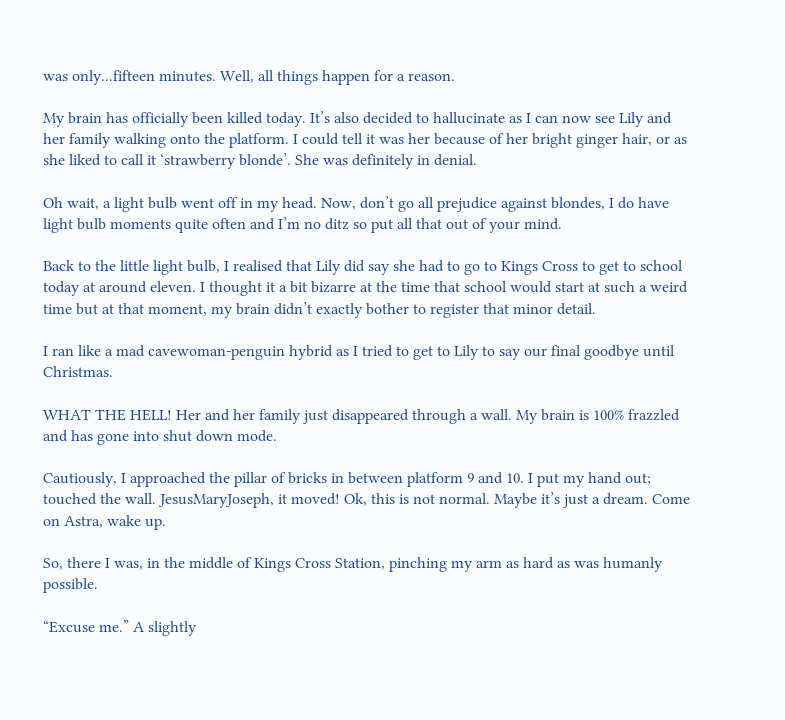was only...fifteen minutes. Well, all things happen for a reason.

My brain has officially been killed today. It’s also decided to hallucinate as I can now see Lily and her family walking onto the platform. I could tell it was her because of her bright ginger hair, or as she liked to call it ‘strawberry blonde’. She was definitely in denial.

Oh wait, a light bulb went off in my head. Now, don’t go all prejudice against blondes, I do have light bulb moments quite often and I’m no ditz so put all that out of your mind.

Back to the little light bulb, I realised that Lily did say she had to go to Kings Cross to get to school today at around eleven. I thought it a bit bizarre at the time that school would start at such a weird time but at that moment, my brain didn’t exactly bother to register that minor detail.

I ran like a mad cavewoman-penguin hybrid as I tried to get to Lily to say our final goodbye until Christmas.

WHAT THE HELL! Her and her family just disappeared through a wall. My brain is 100% frazzled and has gone into shut down mode.

Cautiously, I approached the pillar of bricks in between platform 9 and 10. I put my hand out; touched the wall. JesusMaryJoseph, it moved! Ok, this is not normal. Maybe it’s just a dream. Come on Astra, wake up.

So, there I was, in the middle of Kings Cross Station, pinching my arm as hard as was humanly possible.

“Excuse me.” A slightly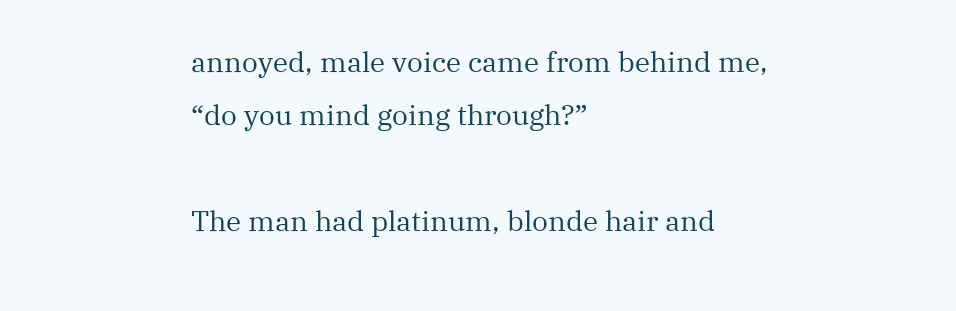annoyed, male voice came from behind me, “do you mind going through?”

The man had platinum, blonde hair and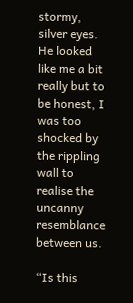stormy, silver eyes. He looked like me a bit really but to be honest, I was too shocked by the rippling wall to realise the uncanny resemblance between us.

“Is this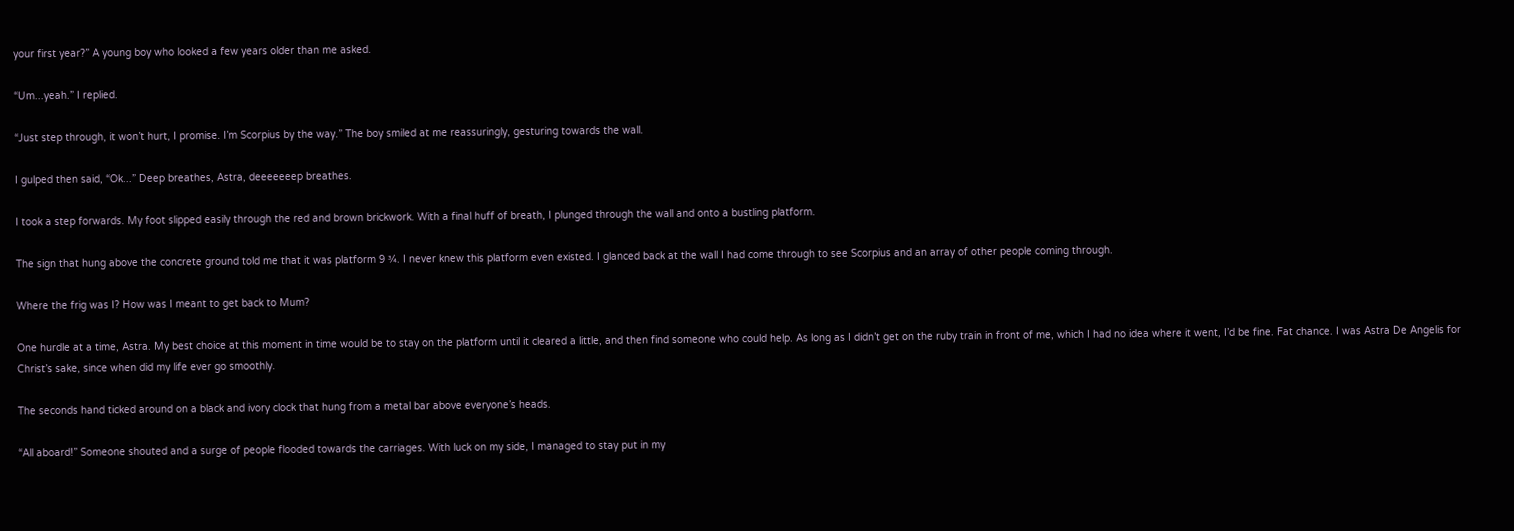your first year?” A young boy who looked a few years older than me asked.

“Um...yeah.” I replied.

“Just step through, it won’t hurt, I promise. I’m Scorpius by the way.” The boy smiled at me reassuringly, gesturing towards the wall.

I gulped then said, “Ok...” Deep breathes, Astra, deeeeeeep breathes.

I took a step forwards. My foot slipped easily through the red and brown brickwork. With a final huff of breath, I plunged through the wall and onto a bustling platform.

The sign that hung above the concrete ground told me that it was platform 9 ¾. I never knew this platform even existed. I glanced back at the wall I had come through to see Scorpius and an array of other people coming through.

Where the frig was I? How was I meant to get back to Mum?

One hurdle at a time, Astra. My best choice at this moment in time would be to stay on the platform until it cleared a little, and then find someone who could help. As long as I didn’t get on the ruby train in front of me, which I had no idea where it went, I’d be fine. Fat chance. I was Astra De Angelis for Christ’s sake, since when did my life ever go smoothly.

The seconds hand ticked around on a black and ivory clock that hung from a metal bar above everyone’s heads.

“All aboard!” Someone shouted and a surge of people flooded towards the carriages. With luck on my side, I managed to stay put in my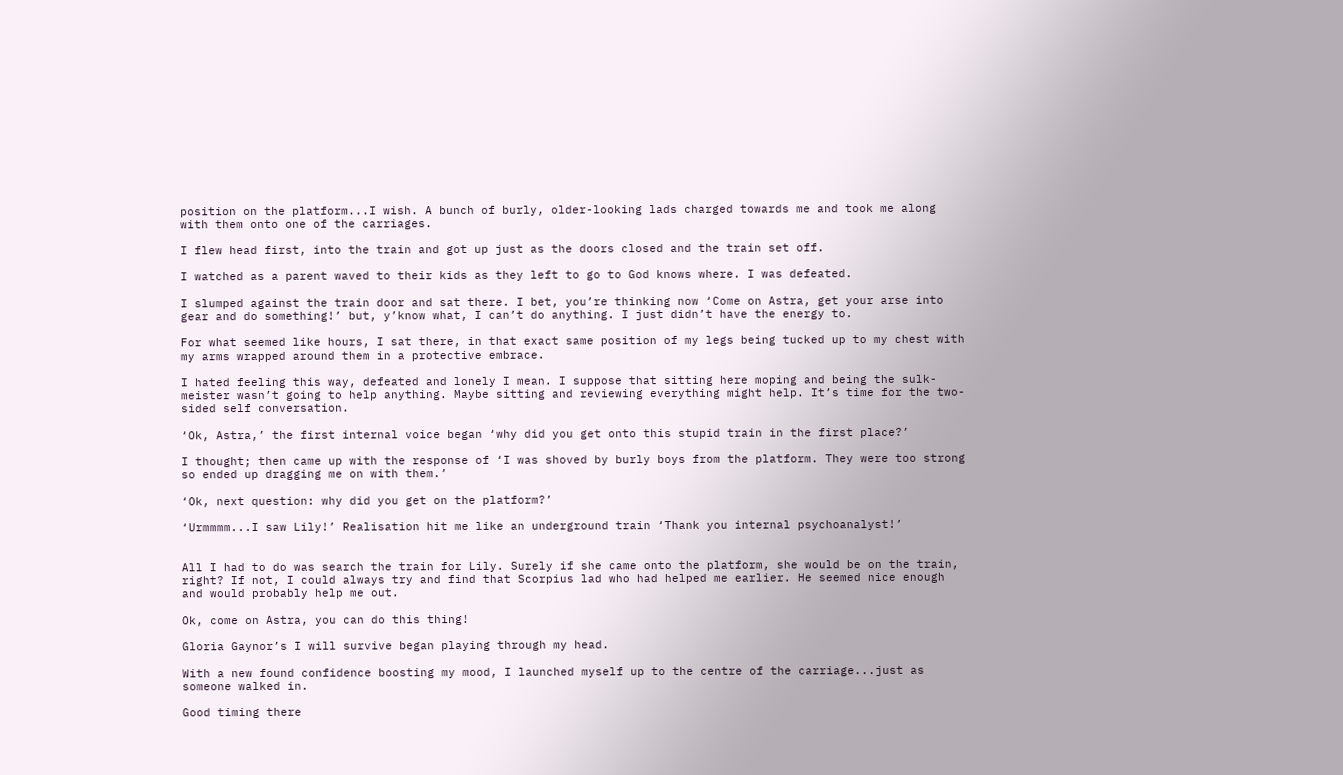position on the platform...I wish. A bunch of burly, older-looking lads charged towards me and took me along with them onto one of the carriages.

I flew head first, into the train and got up just as the doors closed and the train set off.

I watched as a parent waved to their kids as they left to go to God knows where. I was defeated.

I slumped against the train door and sat there. I bet, you’re thinking now ‘Come on Astra, get your arse into gear and do something!’ but, y’know what, I can’t do anything. I just didn’t have the energy to.

For what seemed like hours, I sat there, in that exact same position of my legs being tucked up to my chest with my arms wrapped around them in a protective embrace.

I hated feeling this way, defeated and lonely I mean. I suppose that sitting here moping and being the sulk-meister wasn’t going to help anything. Maybe sitting and reviewing everything might help. It’s time for the two-sided self conversation.

‘Ok, Astra,’ the first internal voice began ‘why did you get onto this stupid train in the first place?’

I thought; then came up with the response of ‘I was shoved by burly boys from the platform. They were too strong so ended up dragging me on with them.’

‘Ok, next question: why did you get on the platform?’

‘Urmmmm...I saw Lily!’ Realisation hit me like an underground train ‘Thank you internal psychoanalyst!’


All I had to do was search the train for Lily. Surely if she came onto the platform, she would be on the train, right? If not, I could always try and find that Scorpius lad who had helped me earlier. He seemed nice enough and would probably help me out.

Ok, come on Astra, you can do this thing!

Gloria Gaynor’s I will survive began playing through my head.

With a new found confidence boosting my mood, I launched myself up to the centre of the carriage...just as someone walked in.

Good timing there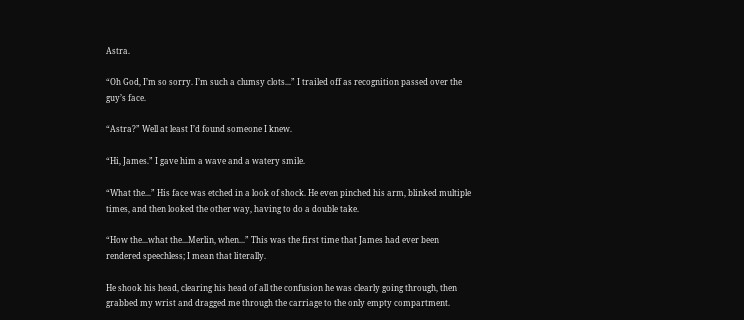Astra.

“Oh God, I’m so sorry. I’m such a clumsy clots...” I trailed off as recognition passed over the guy’s face.

“Astra?” Well at least I’d found someone I knew.

“Hi, James.” I gave him a wave and a watery smile.

“What the...” His face was etched in a look of shock. He even pinched his arm, blinked multiple times, and then looked the other way, having to do a double take.

“How the...what the...Merlin, when...” This was the first time that James had ever been rendered speechless; I mean that literally.

He shook his head, clearing his head of all the confusion he was clearly going through, then grabbed my wrist and dragged me through the carriage to the only empty compartment.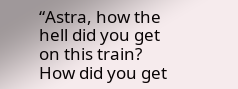“Astra, how the hell did you get on this train? How did you get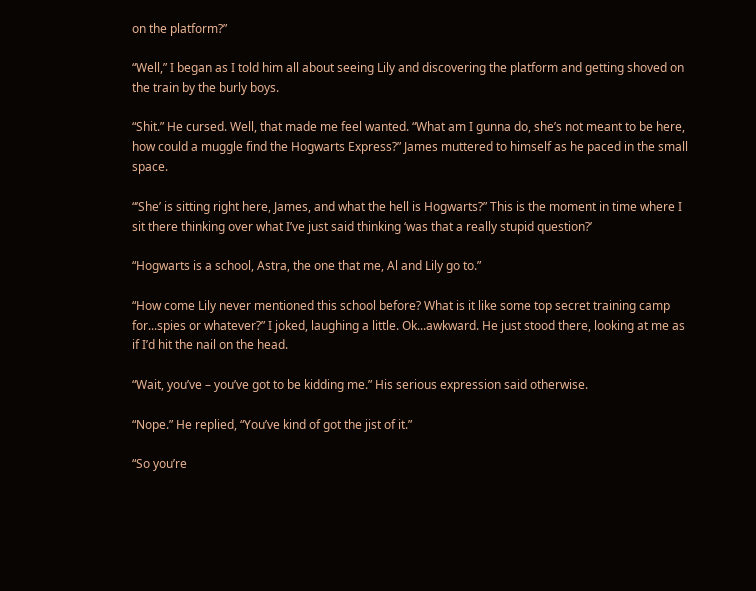on the platform?”

“Well,” I began as I told him all about seeing Lily and discovering the platform and getting shoved on the train by the burly boys.

“Shit.” He cursed. Well, that made me feel wanted. “What am I gunna do, she’s not meant to be here, how could a muggle find the Hogwarts Express?” James muttered to himself as he paced in the small space.

“’She’ is sitting right here, James, and what the hell is Hogwarts?” This is the moment in time where I sit there thinking over what I’ve just said thinking ‘was that a really stupid question?’

“Hogwarts is a school, Astra, the one that me, Al and Lily go to.”

“How come Lily never mentioned this school before? What is it like some top secret training camp for...spies or whatever?” I joked, laughing a little. Ok...awkward. He just stood there, looking at me as if I’d hit the nail on the head.

“Wait, you’ve – you’ve got to be kidding me.” His serious expression said otherwise.

“Nope.” He replied, “You’ve kind of got the jist of it.”

“So you’re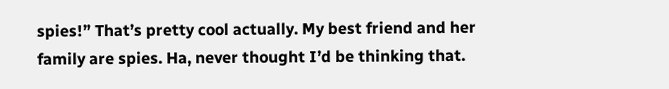spies!” That’s pretty cool actually. My best friend and her family are spies. Ha, never thought I’d be thinking that.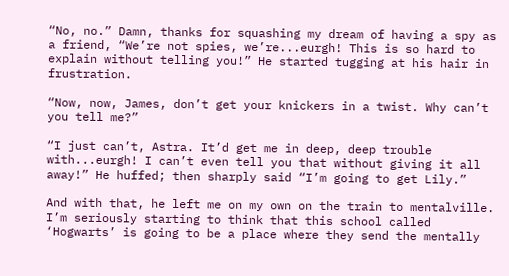“No, no.” Damn, thanks for squashing my dream of having a spy as a friend, “We’re not spies, we’re...eurgh! This is so hard to explain without telling you!” He started tugging at his hair in frustration.

“Now, now, James, don’t get your knickers in a twist. Why can’t you tell me?”

“I just can’t, Astra. It’d get me in deep, deep trouble with...eurgh! I can’t even tell you that without giving it all away!” He huffed; then sharply said “I’m going to get Lily.”

And with that, he left me on my own on the train to mentalville. I’m seriously starting to think that this school called ‘Hogwarts’ is going to be a place where they send the mentally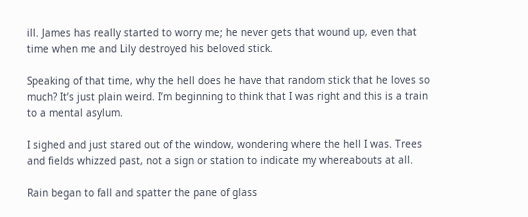ill. James has really started to worry me; he never gets that wound up, even that time when me and Lily destroyed his beloved stick.

Speaking of that time, why the hell does he have that random stick that he loves so much? It’s just plain weird. I’m beginning to think that I was right and this is a train to a mental asylum.

I sighed and just stared out of the window, wondering where the hell I was. Trees and fields whizzed past, not a sign or station to indicate my whereabouts at all.

Rain began to fall and spatter the pane of glass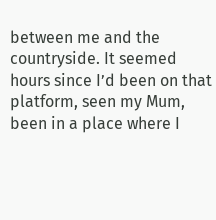between me and the countryside. It seemed hours since I’d been on that platform, seen my Mum, been in a place where I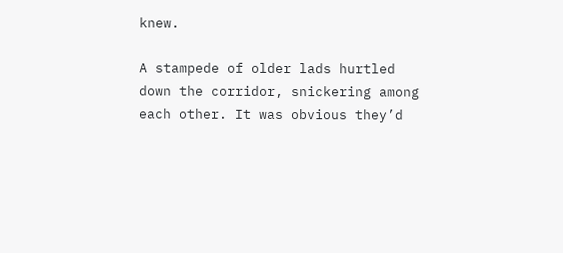knew.

A stampede of older lads hurtled down the corridor, snickering among each other. It was obvious they’d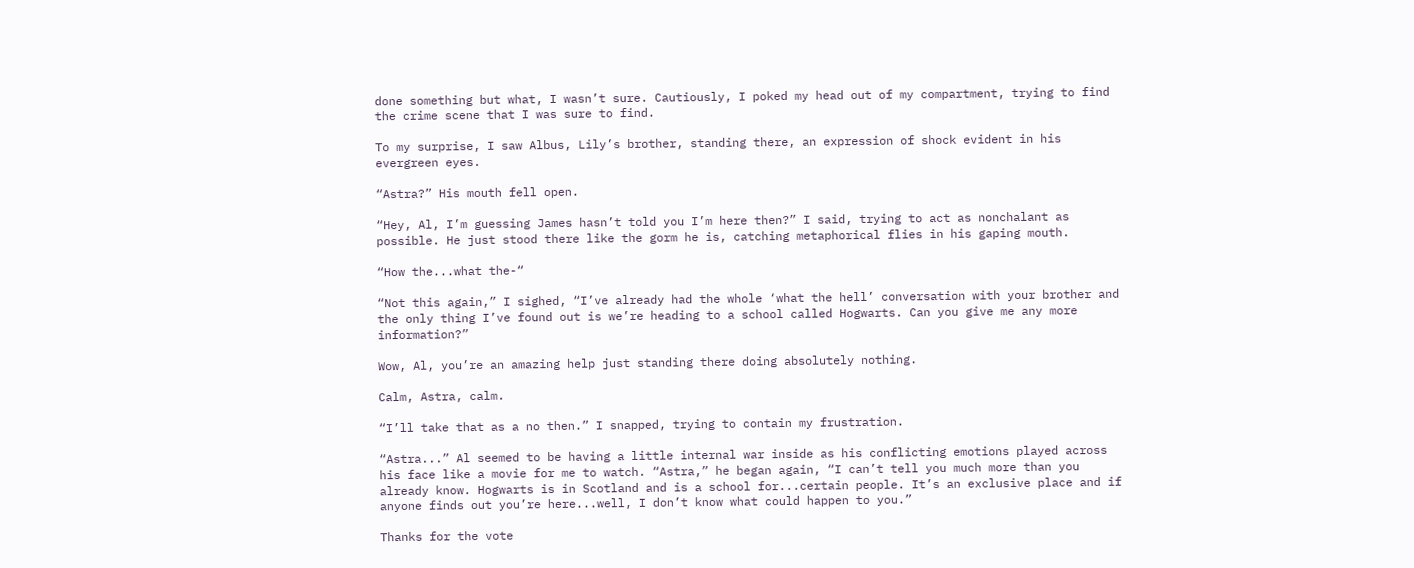done something but what, I wasn’t sure. Cautiously, I poked my head out of my compartment, trying to find the crime scene that I was sure to find.

To my surprise, I saw Albus, Lily’s brother, standing there, an expression of shock evident in his evergreen eyes.

“Astra?” His mouth fell open.

“Hey, Al, I’m guessing James hasn’t told you I’m here then?” I said, trying to act as nonchalant as possible. He just stood there like the gorm he is, catching metaphorical flies in his gaping mouth.

“How the...what the-“

“Not this again,” I sighed, “I’ve already had the whole ‘what the hell’ conversation with your brother and the only thing I’ve found out is we’re heading to a school called Hogwarts. Can you give me any more information?”

Wow, Al, you’re an amazing help just standing there doing absolutely nothing.

Calm, Astra, calm.

“I’ll take that as a no then.” I snapped, trying to contain my frustration.

“Astra...” Al seemed to be having a little internal war inside as his conflicting emotions played across his face like a movie for me to watch. “Astra,” he began again, “I can’t tell you much more than you already know. Hogwarts is in Scotland and is a school for...certain people. It’s an exclusive place and if anyone finds out you’re here...well, I don’t know what could happen to you.”

Thanks for the vote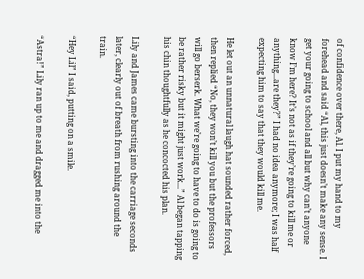of confidence over there, Al. I put my hand to my forehead and said “Al, this just doesn’t make any sense. I get your going to school and all but why can’t anyone know I’m here? It’s not as if they’re going to kill me or anything...are they?” I had no idea anymore; I was half expecting him to say that they would kill me.

He let out an unnatural laugh hat sounded rather forced, then replied “No, they won’t kill you but the professors will go berserk. What we’re going to have to do is going to be rather risky but it might just work...” Al began tapping his chin thoughtfully as he concocted his plan.

Lily and James came bursting into the carriage seconds later, clearly out of breath from rushing around the train.

“Hey Lil” I said, putting on a smile.

“Astra!” Lily ran up to me and dragged me into the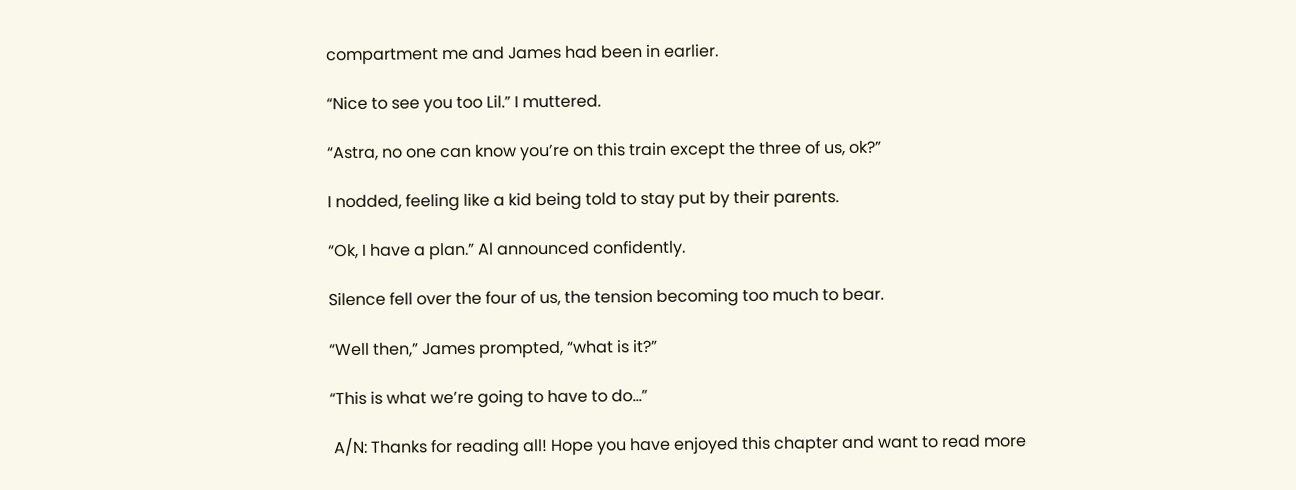compartment me and James had been in earlier.

“Nice to see you too Lil.” I muttered.

“Astra, no one can know you’re on this train except the three of us, ok?”

I nodded, feeling like a kid being told to stay put by their parents.

“Ok, I have a plan.” Al announced confidently.

Silence fell over the four of us, the tension becoming too much to bear.

“Well then,” James prompted, “what is it?”

“This is what we’re going to have to do...”

 A/N: Thanks for reading all! Hope you have enjoyed this chapter and want to read more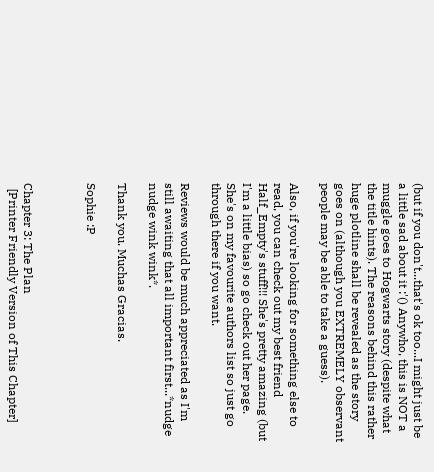(but if you don't...that's ok too...I might just be a little sad about it :'() Anywho, this is NOT a muggle goes to Hogwarts story (despite what the title hints). The reasons behind this rather huge plotline shall be revealed as the story goes on (although you EXTREMELY observant people may be able to take a guess).

Also, if you're looking for something else to read, you can check out my best friend Half_Empty's stuff!!! She's pretty amazing (but I'm a little bias) so go check out her page. She's on my favourite authors list so just go through there if you want.

Reviews would be much appreciated as I'm still awaiting that all important first...*nudge nudge wink wink*.

Thank you. Muchas Gracias.

Sophie :P



Chapter 3: The Plan
  [Printer Friendly Version of This Chapter]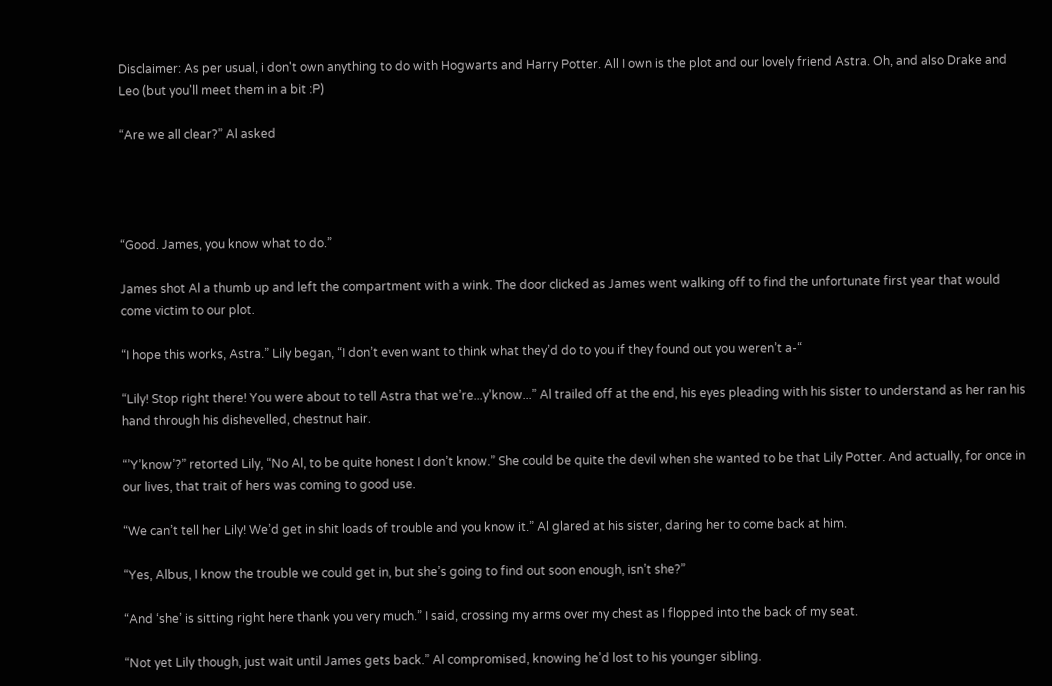Disclaimer: As per usual, i don't own anything to do with Hogwarts and Harry Potter. All I own is the plot and our lovely friend Astra. Oh, and also Drake and Leo (but you'll meet them in a bit :P)

“Are we all clear?” Al asked




“Good. James, you know what to do.”

James shot Al a thumb up and left the compartment with a wink. The door clicked as James went walking off to find the unfortunate first year that would come victim to our plot.

“I hope this works, Astra.” Lily began, “I don’t even want to think what they’d do to you if they found out you weren’t a-“

“Lily! Stop right there! You were about to tell Astra that we’re...y’know...” Al trailed off at the end, his eyes pleading with his sister to understand as her ran his hand through his dishevelled, chestnut hair.

“’Y’know’?” retorted Lily, “No Al, to be quite honest I don’t know.” She could be quite the devil when she wanted to be that Lily Potter. And actually, for once in our lives, that trait of hers was coming to good use.

“We can’t tell her Lily! We’d get in shit loads of trouble and you know it.” Al glared at his sister, daring her to come back at him.

“Yes, Albus, I know the trouble we could get in, but she’s going to find out soon enough, isn’t she?”

“And ‘she’ is sitting right here thank you very much.” I said, crossing my arms over my chest as I flopped into the back of my seat.

“Not yet Lily though, just wait until James gets back.” Al compromised, knowing he’d lost to his younger sibling.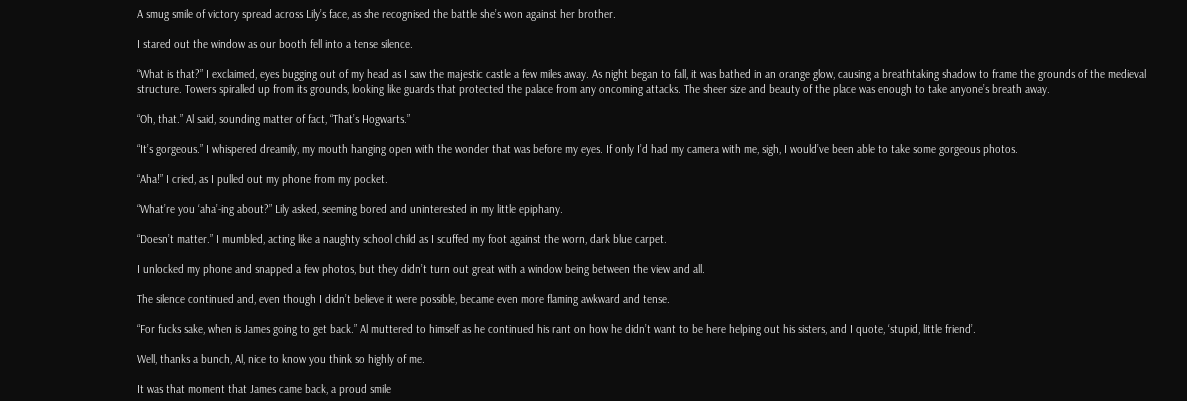A smug smile of victory spread across Lily’s face, as she recognised the battle she’s won against her brother.

I stared out the window as our booth fell into a tense silence.

“What is that?” I exclaimed, eyes bugging out of my head as I saw the majestic castle a few miles away. As night began to fall, it was bathed in an orange glow, causing a breathtaking shadow to frame the grounds of the medieval structure. Towers spiralled up from its grounds, looking like guards that protected the palace from any oncoming attacks. The sheer size and beauty of the place was enough to take anyone’s breath away.

“Oh, that.” Al said, sounding matter of fact, “That’s Hogwarts.”

“It’s gorgeous.” I whispered dreamily, my mouth hanging open with the wonder that was before my eyes. If only I’d had my camera with me, sigh, I would’ve been able to take some gorgeous photos.

“Aha!” I cried, as I pulled out my phone from my pocket.

“What’re you ‘aha’-ing about?” Lily asked, seeming bored and uninterested in my little epiphany.

“Doesn’t matter.” I mumbled, acting like a naughty school child as I scuffed my foot against the worn, dark blue carpet.

I unlocked my phone and snapped a few photos, but they didn’t turn out great with a window being between the view and all.

The silence continued and, even though I didn’t believe it were possible, became even more flaming awkward and tense.

“For fucks sake, when is James going to get back.” Al muttered to himself as he continued his rant on how he didn’t want to be here helping out his sisters, and I quote, ‘stupid, little friend’.

Well, thanks a bunch, Al, nice to know you think so highly of me.

It was that moment that James came back, a proud smile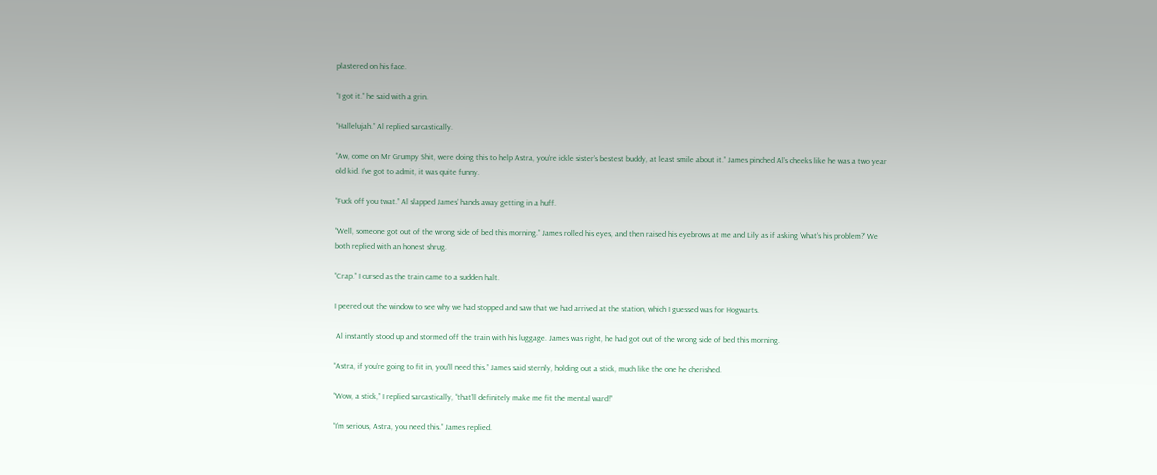plastered on his face.

“I got it.” he said with a grin.

“Hallelujah.” Al replied sarcastically.

“Aw, come on Mr Grumpy Shit, were doing this to help Astra, you’re ickle sister’s bestest buddy, at least smile about it.” James pinched Al’s cheeks like he was a two year old kid. I’ve got to admit, it was quite funny.

“Fuck off you twat.” Al slapped James’ hands away getting in a huff.

“Well, someone got out of the wrong side of bed this morning.” James rolled his eyes, and then raised his eyebrows at me and Lily as if asking ‘what’s his problem?’ We both replied with an honest shrug.

“Crap.” I cursed as the train came to a sudden halt.

I peered out the window to see why we had stopped and saw that we had arrived at the station, which I guessed was for Hogwarts.

 Al instantly stood up and stormed off the train with his luggage. James was right, he had got out of the wrong side of bed this morning.

“Astra, if you’re going to fit in, you’ll need this.” James said sternly, holding out a stick, much like the one he cherished.

“Wow, a stick,” I replied sarcastically, “that’ll definitely make me fit the mental ward!”

“I’m serious, Astra, you need this.” James replied.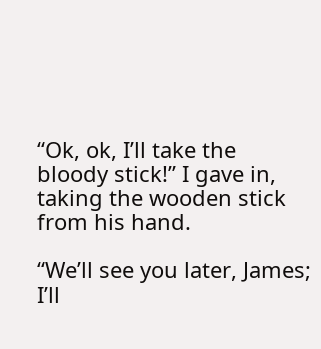“Ok, ok, I’ll take the bloody stick!” I gave in, taking the wooden stick from his hand.

“We’ll see you later, James; I’ll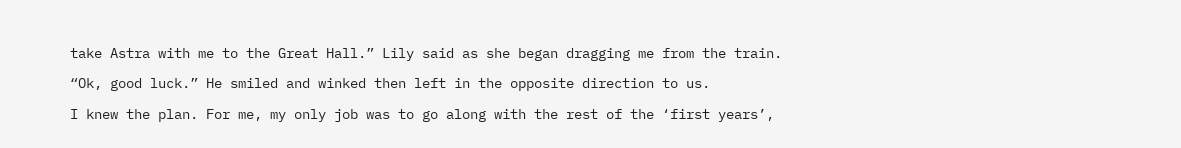take Astra with me to the Great Hall.” Lily said as she began dragging me from the train.

“Ok, good luck.” He smiled and winked then left in the opposite direction to us.

I knew the plan. For me, my only job was to go along with the rest of the ‘first years’,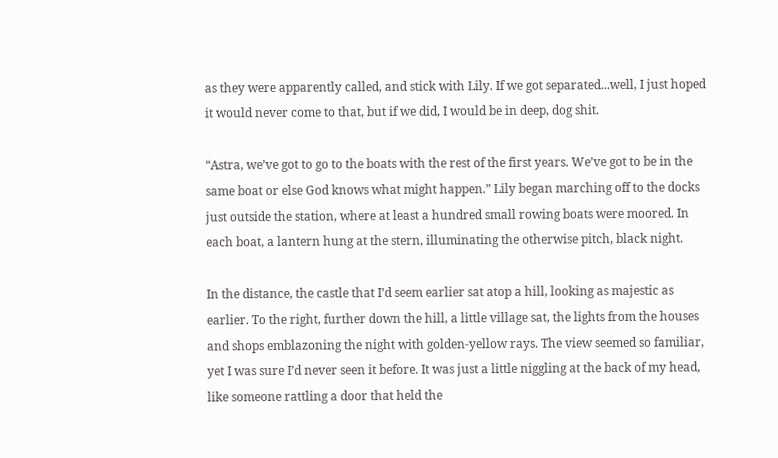as they were apparently called, and stick with Lily. If we got separated...well, I just hoped it would never come to that, but if we did, I would be in deep, dog shit.

“Astra, we’ve got to go to the boats with the rest of the first years. We’ve got to be in the same boat or else God knows what might happen.” Lily began marching off to the docks just outside the station, where at least a hundred small rowing boats were moored. In each boat, a lantern hung at the stern, illuminating the otherwise pitch, black night.

In the distance, the castle that I’d seem earlier sat atop a hill, looking as majestic as earlier. To the right, further down the hill, a little village sat, the lights from the houses and shops emblazoning the night with golden-yellow rays. The view seemed so familiar, yet I was sure I’d never seen it before. It was just a little niggling at the back of my head, like someone rattling a door that held the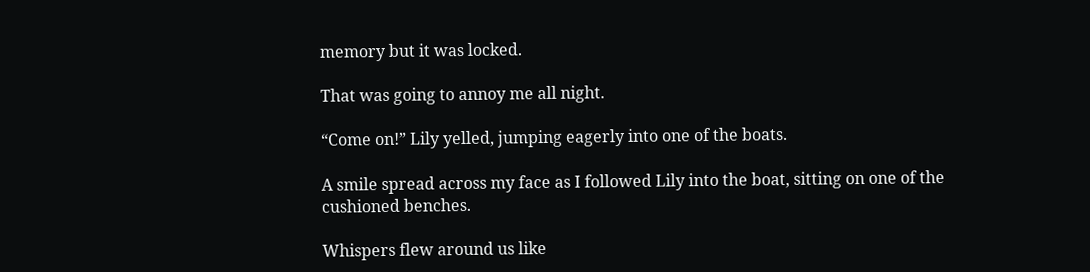memory but it was locked.

That was going to annoy me all night.

“Come on!” Lily yelled, jumping eagerly into one of the boats.

A smile spread across my face as I followed Lily into the boat, sitting on one of the cushioned benches.

Whispers flew around us like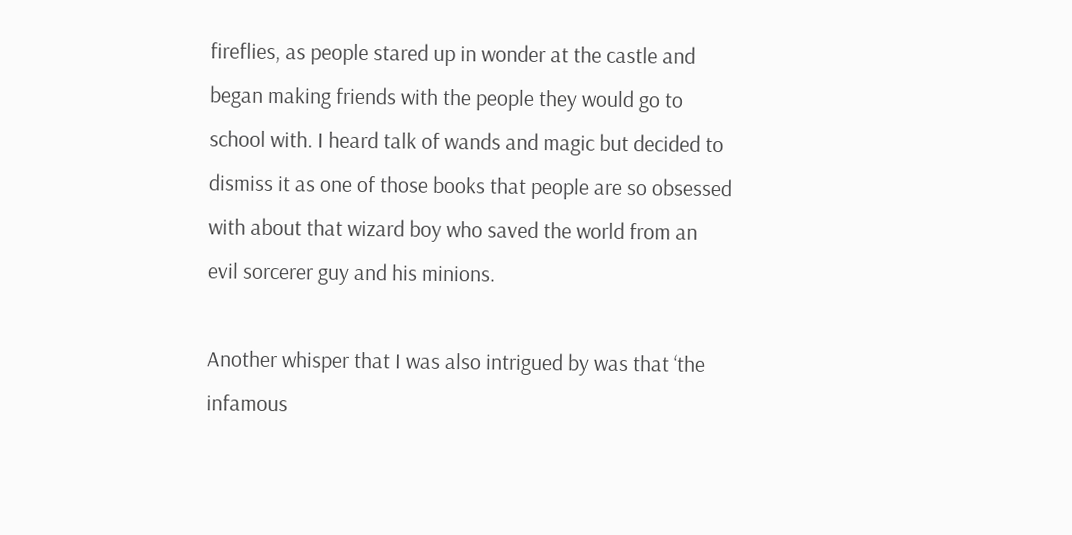fireflies, as people stared up in wonder at the castle and began making friends with the people they would go to school with. I heard talk of wands and magic but decided to dismiss it as one of those books that people are so obsessed with about that wizard boy who saved the world from an evil sorcerer guy and his minions.

Another whisper that I was also intrigued by was that ‘the infamous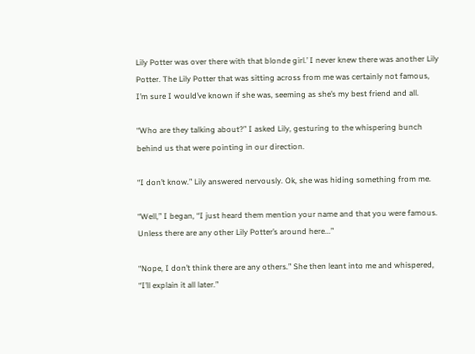Lily Potter was over there with that blonde girl.’ I never knew there was another Lily Potter. The Lily Potter that was sitting across from me was certainly not famous, I’m sure I would’ve known if she was, seeming as she’s my best friend and all.

“Who are they talking about?” I asked Lily, gesturing to the whispering bunch behind us that were pointing in our direction.

“I don’t know.” Lily answered nervously. Ok, she was hiding something from me.

“Well,” I began, “I just heard them mention your name and that you were famous. Unless there are any other Lily Potter’s around here...”

“Nope, I don’t think there are any others.” She then leant into me and whispered, “I’ll explain it all later.”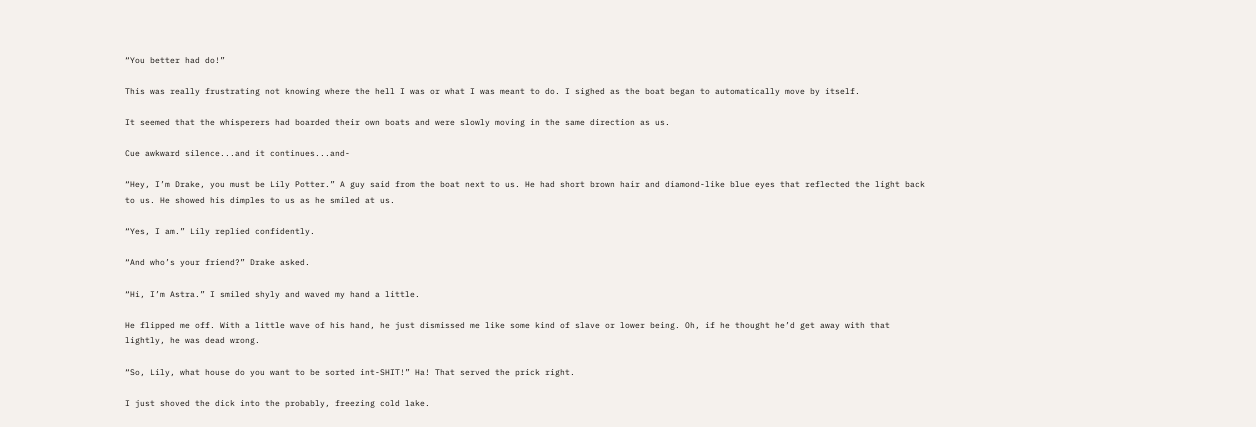“You better had do!”

This was really frustrating not knowing where the hell I was or what I was meant to do. I sighed as the boat began to automatically move by itself.

It seemed that the whisperers had boarded their own boats and were slowly moving in the same direction as us.

Cue awkward silence...and it continues...and-

“Hey, I’m Drake, you must be Lily Potter.” A guy said from the boat next to us. He had short brown hair and diamond-like blue eyes that reflected the light back to us. He showed his dimples to us as he smiled at us.

“Yes, I am.” Lily replied confidently.

“And who’s your friend?” Drake asked.

“Hi, I’m Astra.” I smiled shyly and waved my hand a little.

He flipped me off. With a little wave of his hand, he just dismissed me like some kind of slave or lower being. Oh, if he thought he’d get away with that lightly, he was dead wrong.

“So, Lily, what house do you want to be sorted int-SHIT!” Ha! That served the prick right.

I just shoved the dick into the probably, freezing cold lake.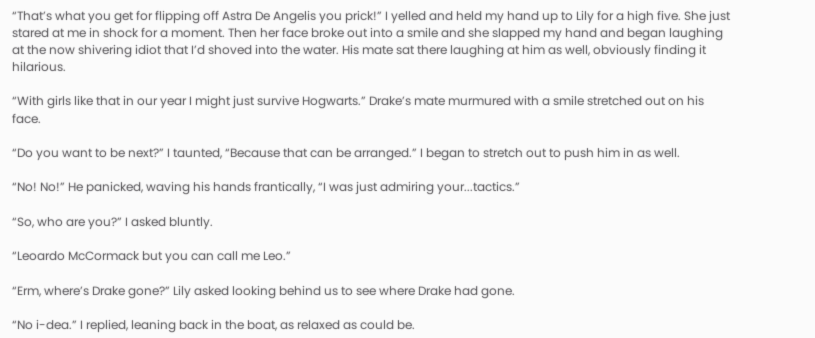“That’s what you get for flipping off Astra De Angelis you prick!” I yelled and held my hand up to Lily for a high five. She just stared at me in shock for a moment. Then her face broke out into a smile and she slapped my hand and began laughing at the now shivering idiot that I’d shoved into the water. His mate sat there laughing at him as well, obviously finding it hilarious.

“With girls like that in our year I might just survive Hogwarts.” Drake’s mate murmured with a smile stretched out on his face.

“Do you want to be next?” I taunted, “Because that can be arranged.” I began to stretch out to push him in as well.

“No! No!” He panicked, waving his hands frantically, “I was just admiring your...tactics.”

“So, who are you?” I asked bluntly.

“Leoardo McCormack but you can call me Leo.”

“Erm, where’s Drake gone?” Lily asked looking behind us to see where Drake had gone.

“No i-dea.” I replied, leaning back in the boat, as relaxed as could be.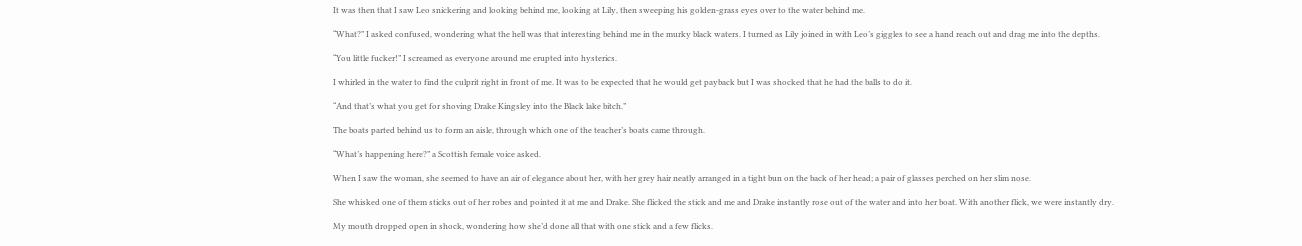It was then that I saw Leo snickering and looking behind me, looking at Lily, then sweeping his golden-grass eyes over to the water behind me.

“What?” I asked confused, wondering what the hell was that interesting behind me in the murky black waters. I turned as Lily joined in with Leo’s giggles to see a hand reach out and drag me into the depths.

“You little fucker!” I screamed as everyone around me erupted into hysterics.

I whirled in the water to find the culprit right in front of me. It was to be expected that he would get payback but I was shocked that he had the balls to do it.

“And that’s what you get for shoving Drake Kingsley into the Black lake bitch.”

The boats parted behind us to form an aisle, through which one of the teacher’s boats came through.

“What’s happening here?” a Scottish female voice asked.

When I saw the woman, she seemed to have an air of elegance about her, with her grey hair neatly arranged in a tight bun on the back of her head; a pair of glasses perched on her slim nose.

She whisked one of them sticks out of her robes and pointed it at me and Drake. She flicked the stick and me and Drake instantly rose out of the water and into her boat. With another flick, we were instantly dry.

My mouth dropped open in shock, wondering how she’d done all that with one stick and a few flicks.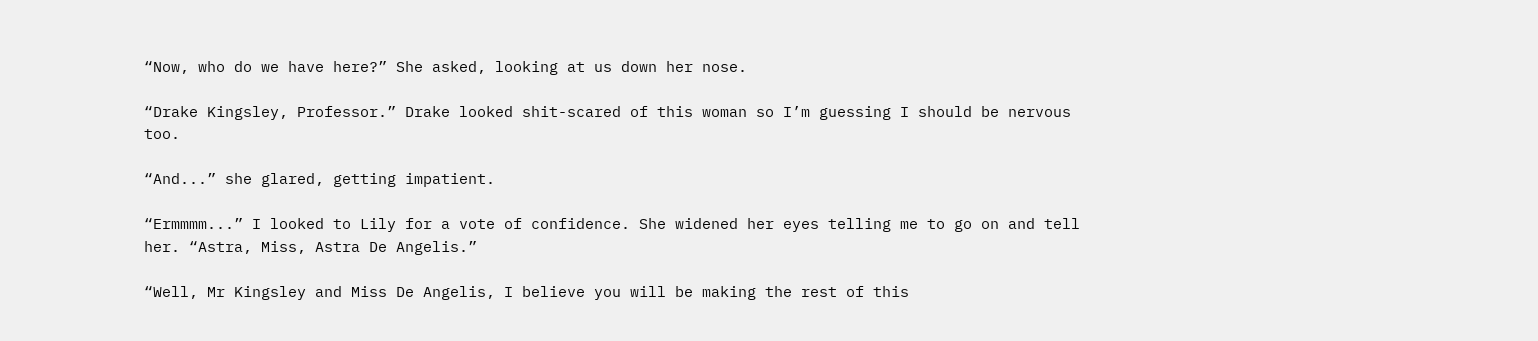“Now, who do we have here?” She asked, looking at us down her nose.

“Drake Kingsley, Professor.” Drake looked shit-scared of this woman so I’m guessing I should be nervous too.

“And...” she glared, getting impatient.

“Ermmmm...” I looked to Lily for a vote of confidence. She widened her eyes telling me to go on and tell her. “Astra, Miss, Astra De Angelis.”

“Well, Mr Kingsley and Miss De Angelis, I believe you will be making the rest of this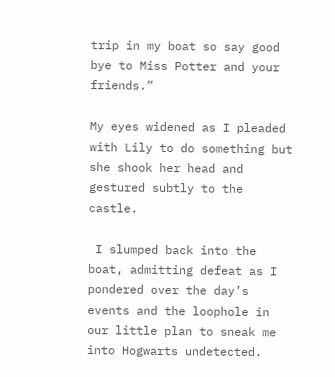trip in my boat so say good bye to Miss Potter and your friends.”

My eyes widened as I pleaded with Lily to do something but she shook her head and gestured subtly to the castle.

 I slumped back into the boat, admitting defeat as I pondered over the day’s events and the loophole in our little plan to sneak me into Hogwarts undetected.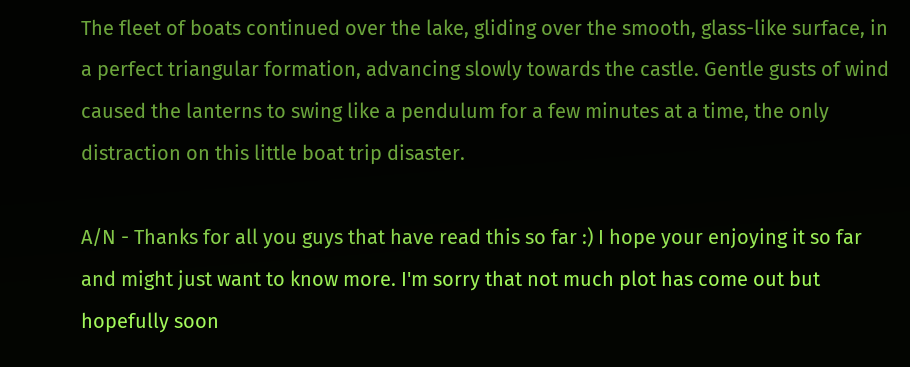The fleet of boats continued over the lake, gliding over the smooth, glass-like surface, in a perfect triangular formation, advancing slowly towards the castle. Gentle gusts of wind caused the lanterns to swing like a pendulum for a few minutes at a time, the only distraction on this little boat trip disaster.

A/N - Thanks for all you guys that have read this so far :) I hope your enjoying it so far and might just want to know more. I'm sorry that not much plot has come out but hopefully soon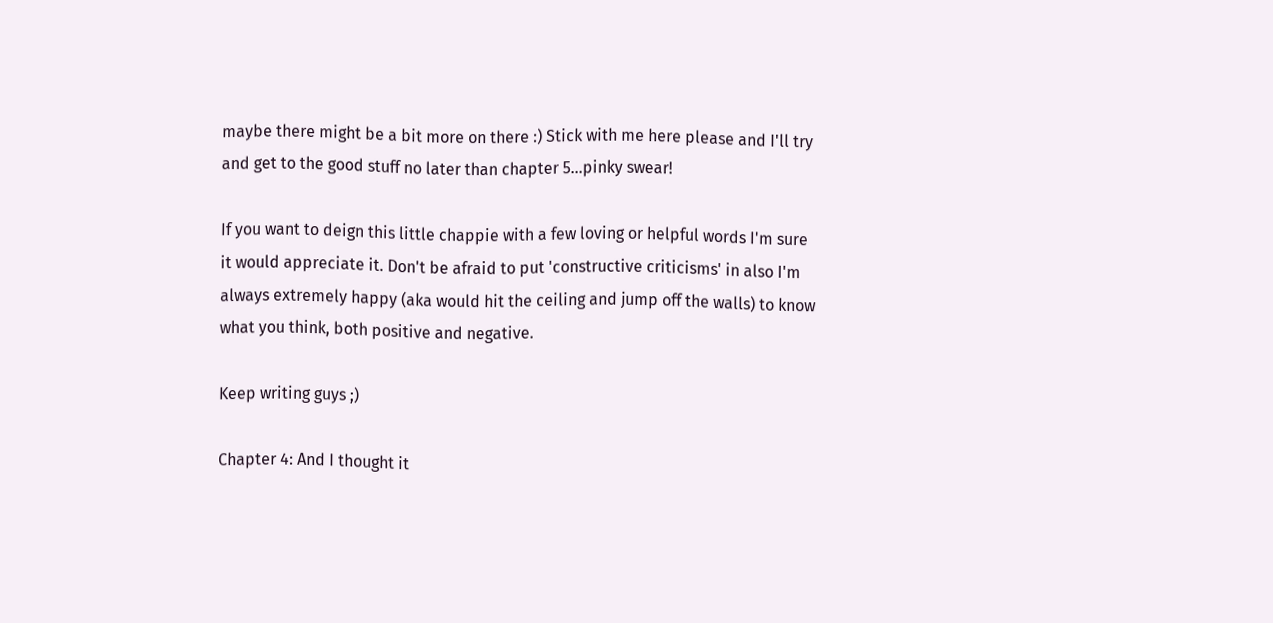maybe there might be a bit more on there :) Stick with me here please and I'll try and get to the good stuff no later than chapter 5...pinky swear!

If you want to deign this little chappie with a few loving or helpful words I'm sure it would appreciate it. Don't be afraid to put 'constructive criticisms' in also I'm always extremely happy (aka would hit the ceiling and jump off the walls) to know what you think, both positive and negative.

Keep writing guys ;)

Chapter 4: And I thought it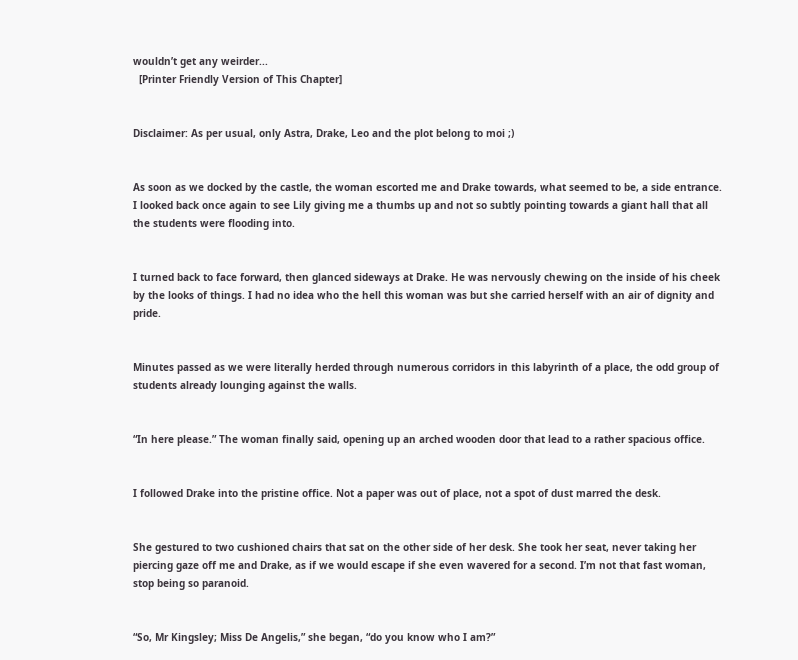wouldn’t get any weirder...
  [Printer Friendly Version of This Chapter]


Disclaimer: As per usual, only Astra, Drake, Leo and the plot belong to moi ;)


As soon as we docked by the castle, the woman escorted me and Drake towards, what seemed to be, a side entrance. I looked back once again to see Lily giving me a thumbs up and not so subtly pointing towards a giant hall that all the students were flooding into.


I turned back to face forward, then glanced sideways at Drake. He was nervously chewing on the inside of his cheek by the looks of things. I had no idea who the hell this woman was but she carried herself with an air of dignity and pride.


Minutes passed as we were literally herded through numerous corridors in this labyrinth of a place, the odd group of students already lounging against the walls.


“In here please.” The woman finally said, opening up an arched wooden door that lead to a rather spacious office.


I followed Drake into the pristine office. Not a paper was out of place, not a spot of dust marred the desk.


She gestured to two cushioned chairs that sat on the other side of her desk. She took her seat, never taking her piercing gaze off me and Drake, as if we would escape if she even wavered for a second. I’m not that fast woman, stop being so paranoid.


“So, Mr Kingsley; Miss De Angelis,” she began, “do you know who I am?”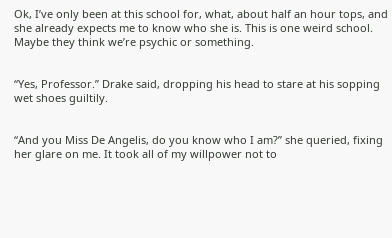Ok, I’ve only been at this school for, what, about half an hour tops, and she already expects me to know who she is. This is one weird school. Maybe they think we’re psychic or something.


“Yes, Professor.” Drake said, dropping his head to stare at his sopping wet shoes guiltily.


“And you Miss De Angelis, do you know who I am?” she queried, fixing her glare on me. It took all of my willpower not to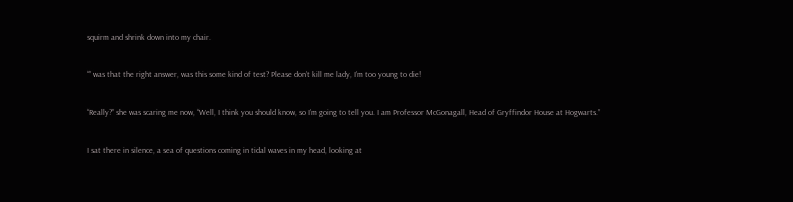squirm and shrink down into my chair.


“” was that the right answer, was this some kind of test? Please don’t kill me lady, I’m too young to die!


“Really?” she was scaring me now, “Well, I think you should know, so I’m going to tell you. I am Professor McGonagall, Head of Gryffindor House at Hogwarts.”


I sat there in silence, a sea of questions coming in tidal waves in my head, looking at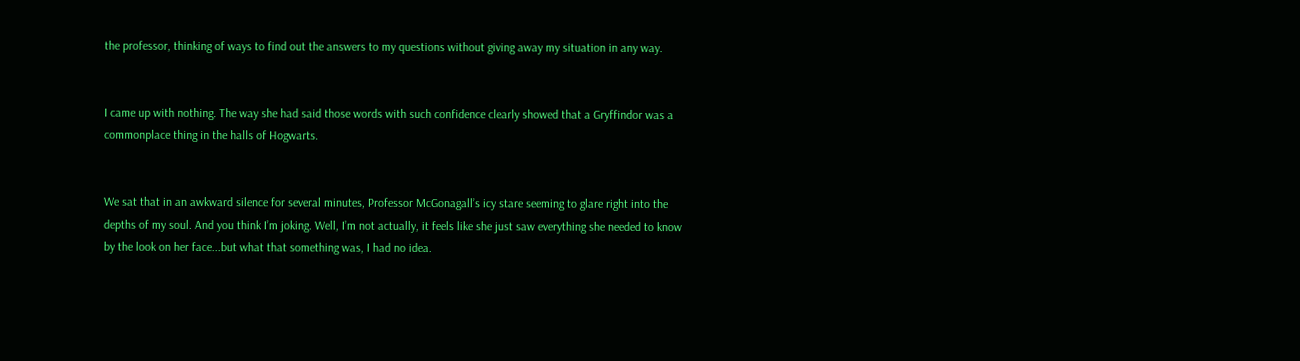the professor, thinking of ways to find out the answers to my questions without giving away my situation in any way.


I came up with nothing. The way she had said those words with such confidence clearly showed that a Gryffindor was a commonplace thing in the halls of Hogwarts.


We sat that in an awkward silence for several minutes, Professor McGonagall’s icy stare seeming to glare right into the depths of my soul. And you think I’m joking. Well, I’m not actually, it feels like she just saw everything she needed to know by the look on her face...but what that something was, I had no idea.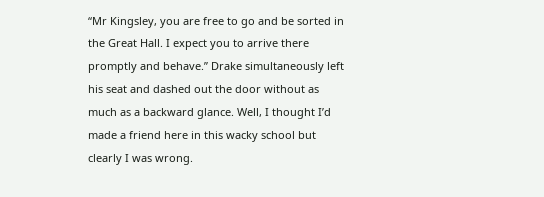“Mr Kingsley, you are free to go and be sorted in the Great Hall. I expect you to arrive there promptly and behave.” Drake simultaneously left his seat and dashed out the door without as much as a backward glance. Well, I thought I’d made a friend here in this wacky school but clearly I was wrong.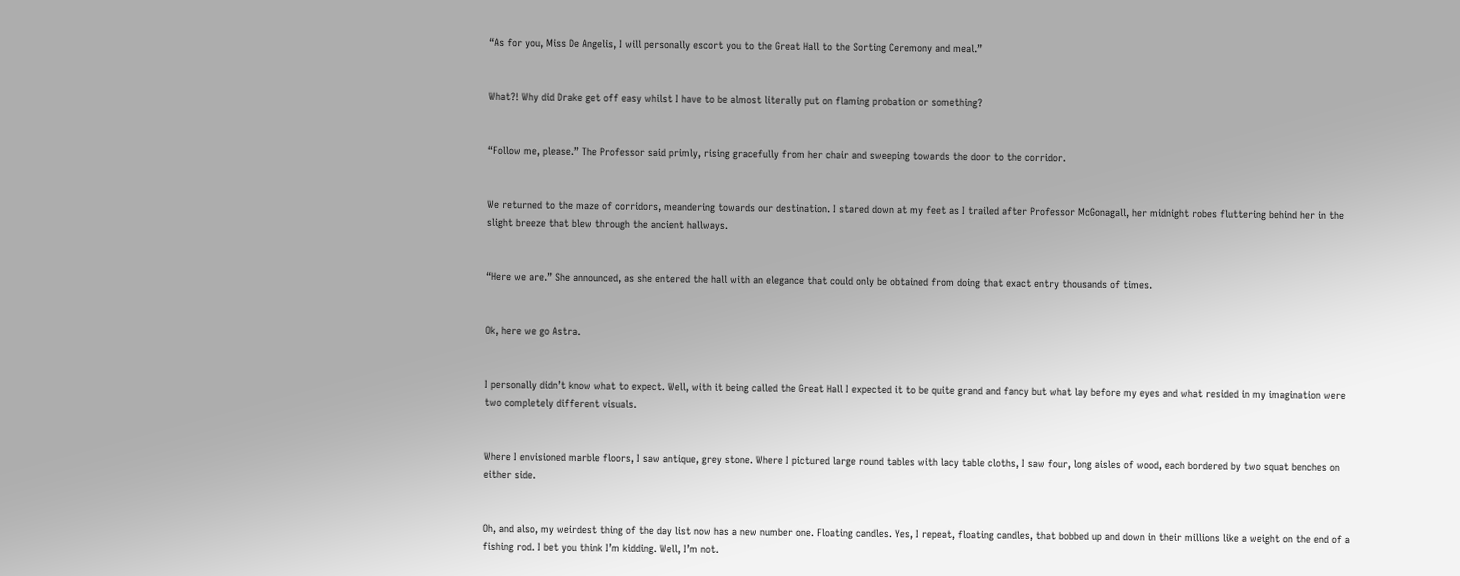“As for you, Miss De Angelis, I will personally escort you to the Great Hall to the Sorting Ceremony and meal.”


What?! Why did Drake get off easy whilst I have to be almost literally put on flaming probation or something?


“Follow me, please.” The Professor said primly, rising gracefully from her chair and sweeping towards the door to the corridor.


We returned to the maze of corridors, meandering towards our destination. I stared down at my feet as I trailed after Professor McGonagall, her midnight robes fluttering behind her in the slight breeze that blew through the ancient hallways.


“Here we are.” She announced, as she entered the hall with an elegance that could only be obtained from doing that exact entry thousands of times.


Ok, here we go Astra.


I personally didn’t know what to expect. Well, with it being called the Great Hall I expected it to be quite grand and fancy but what lay before my eyes and what resided in my imagination were two completely different visuals.


Where I envisioned marble floors, I saw antique, grey stone. Where I pictured large round tables with lacy table cloths, I saw four, long aisles of wood, each bordered by two squat benches on either side.


Oh, and also, my weirdest thing of the day list now has a new number one. Floating candles. Yes, I repeat, floating candles, that bobbed up and down in their millions like a weight on the end of a fishing rod. I bet you think I’m kidding. Well, I’m not.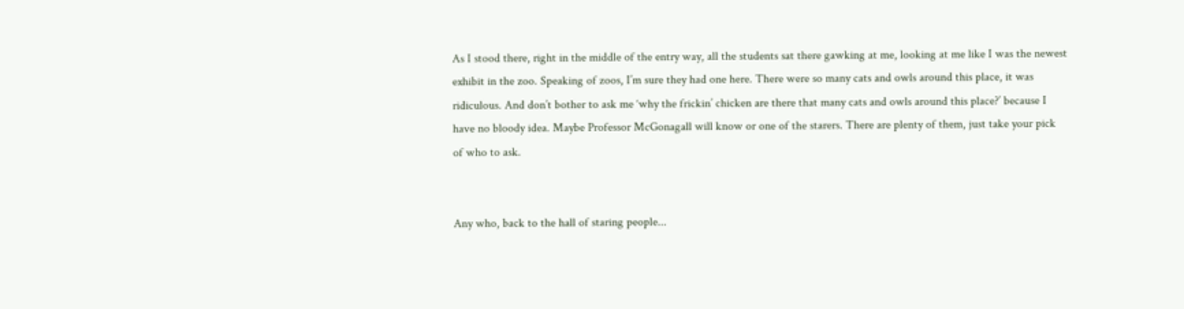As I stood there, right in the middle of the entry way, all the students sat there gawking at me, looking at me like I was the newest exhibit in the zoo. Speaking of zoos, I’m sure they had one here. There were so many cats and owls around this place, it was ridiculous. And don’t bother to ask me ‘why the frickin’ chicken are there that many cats and owls around this place?’ because I have no bloody idea. Maybe Professor McGonagall will know or one of the starers. There are plenty of them, just take your pick of who to ask.


Any who, back to the hall of staring people...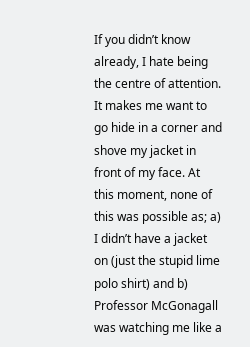If you didn’t know already, I hate being the centre of attention. It makes me want to go hide in a corner and shove my jacket in front of my face. At this moment, none of this was possible as; a) I didn’t have a jacket on (just the stupid lime polo shirt) and b) Professor McGonagall was watching me like a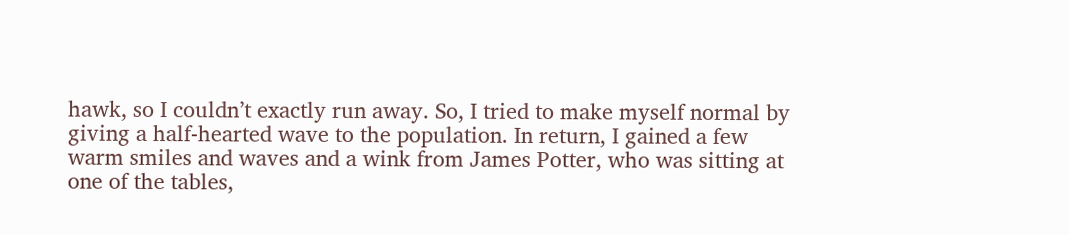hawk, so I couldn’t exactly run away. So, I tried to make myself normal by giving a half-hearted wave to the population. In return, I gained a few warm smiles and waves and a wink from James Potter, who was sitting at one of the tables,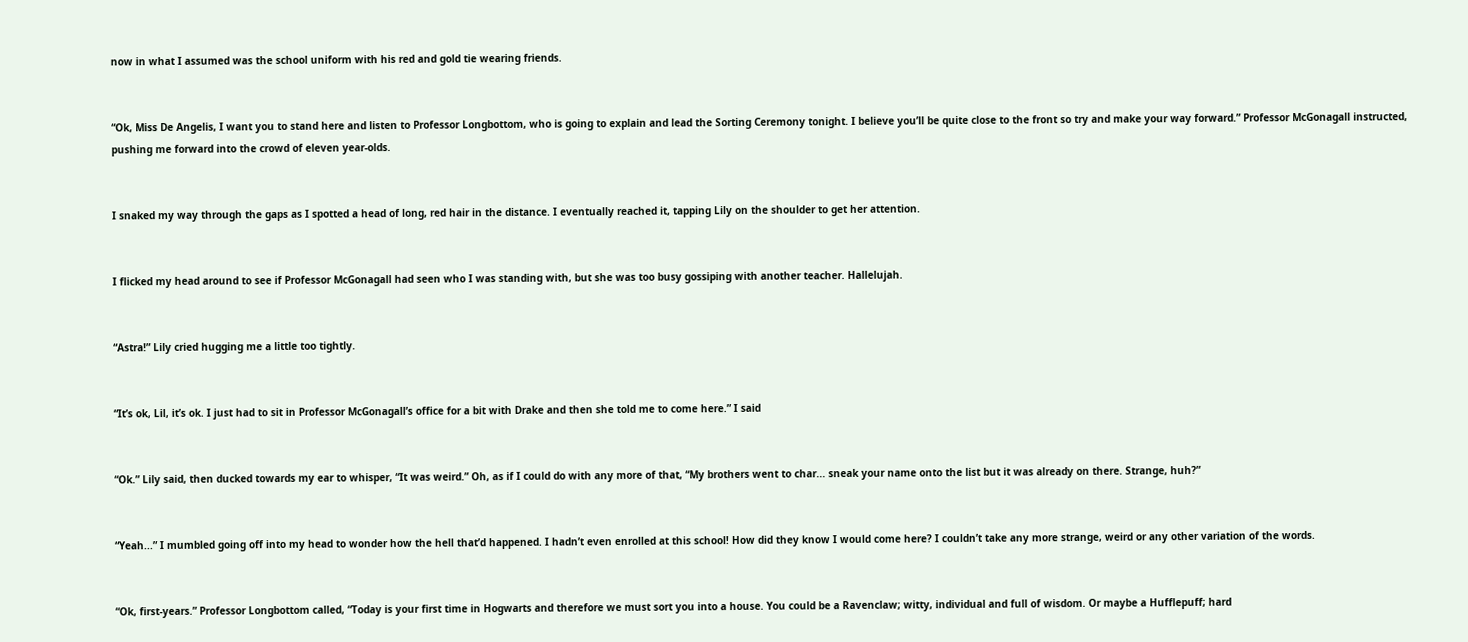now in what I assumed was the school uniform with his red and gold tie wearing friends.


“Ok, Miss De Angelis, I want you to stand here and listen to Professor Longbottom, who is going to explain and lead the Sorting Ceremony tonight. I believe you’ll be quite close to the front so try and make your way forward.” Professor McGonagall instructed, pushing me forward into the crowd of eleven year-olds.


I snaked my way through the gaps as I spotted a head of long, red hair in the distance. I eventually reached it, tapping Lily on the shoulder to get her attention.


I flicked my head around to see if Professor McGonagall had seen who I was standing with, but she was too busy gossiping with another teacher. Hallelujah.


“Astra!” Lily cried hugging me a little too tightly.


“It’s ok, Lil, it’s ok. I just had to sit in Professor McGonagall’s office for a bit with Drake and then she told me to come here.” I said


“Ok.” Lily said, then ducked towards my ear to whisper, “It was weird.” Oh, as if I could do with any more of that, “My brothers went to char... sneak your name onto the list but it was already on there. Strange, huh?”


“Yeah...” I mumbled going off into my head to wonder how the hell that’d happened. I hadn’t even enrolled at this school! How did they know I would come here? I couldn’t take any more strange, weird or any other variation of the words.


“Ok, first-years.” Professor Longbottom called, “Today is your first time in Hogwarts and therefore we must sort you into a house. You could be a Ravenclaw; witty, individual and full of wisdom. Or maybe a Hufflepuff; hard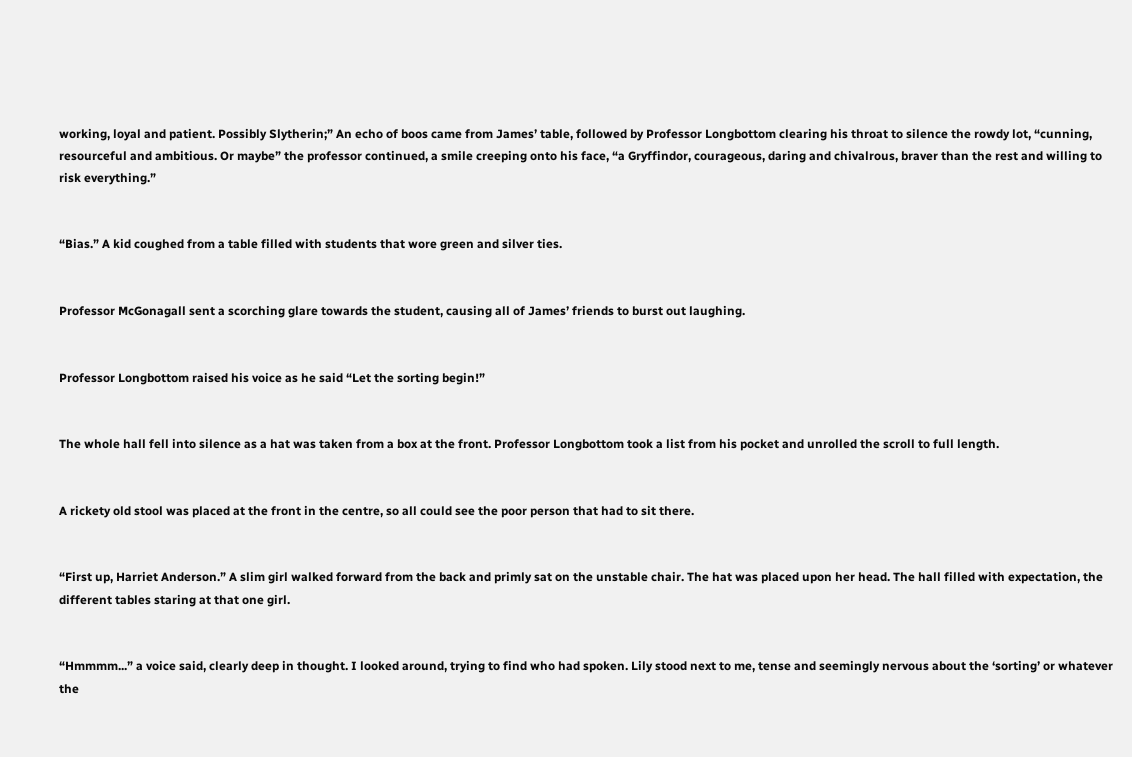working, loyal and patient. Possibly Slytherin;” An echo of boos came from James’ table, followed by Professor Longbottom clearing his throat to silence the rowdy lot, “cunning, resourceful and ambitious. Or maybe” the professor continued, a smile creeping onto his face, “a Gryffindor, courageous, daring and chivalrous, braver than the rest and willing to risk everything.”


“Bias.” A kid coughed from a table filled with students that wore green and silver ties.


Professor McGonagall sent a scorching glare towards the student, causing all of James’ friends to burst out laughing.


Professor Longbottom raised his voice as he said “Let the sorting begin!”


The whole hall fell into silence as a hat was taken from a box at the front. Professor Longbottom took a list from his pocket and unrolled the scroll to full length.


A rickety old stool was placed at the front in the centre, so all could see the poor person that had to sit there.


“First up, Harriet Anderson.” A slim girl walked forward from the back and primly sat on the unstable chair. The hat was placed upon her head. The hall filled with expectation, the different tables staring at that one girl.


“Hmmmm...” a voice said, clearly deep in thought. I looked around, trying to find who had spoken. Lily stood next to me, tense and seemingly nervous about the ‘sorting’ or whatever the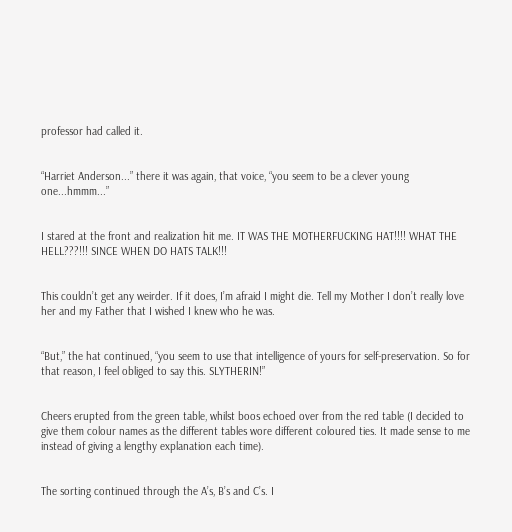professor had called it.


“Harriet Anderson...” there it was again, that voice, “you seem to be a clever young one...hmmm...”


I stared at the front and realization hit me. IT WAS THE MOTHERFUCKING HAT!!!! WHAT THE HELL???!!! SINCE WHEN DO HATS TALK!!!


This couldn’t get any weirder. If it does, I’m afraid I might die. Tell my Mother I don’t really love her and my Father that I wished I knew who he was.


“But,” the hat continued, “you seem to use that intelligence of yours for self-preservation. So for that reason, I feel obliged to say this. SLYTHERIN!”


Cheers erupted from the green table, whilst boos echoed over from the red table (I decided to give them colour names as the different tables wore different coloured ties. It made sense to me instead of giving a lengthy explanation each time).


The sorting continued through the A’s, B’s and C’s. I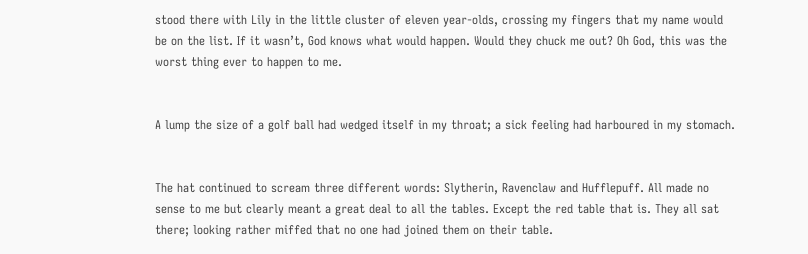stood there with Lily in the little cluster of eleven year-olds, crossing my fingers that my name would be on the list. If it wasn’t, God knows what would happen. Would they chuck me out? Oh God, this was the worst thing ever to happen to me.


A lump the size of a golf ball had wedged itself in my throat; a sick feeling had harboured in my stomach.


The hat continued to scream three different words: Slytherin, Ravenclaw and Hufflepuff. All made no sense to me but clearly meant a great deal to all the tables. Except the red table that is. They all sat there; looking rather miffed that no one had joined them on their table.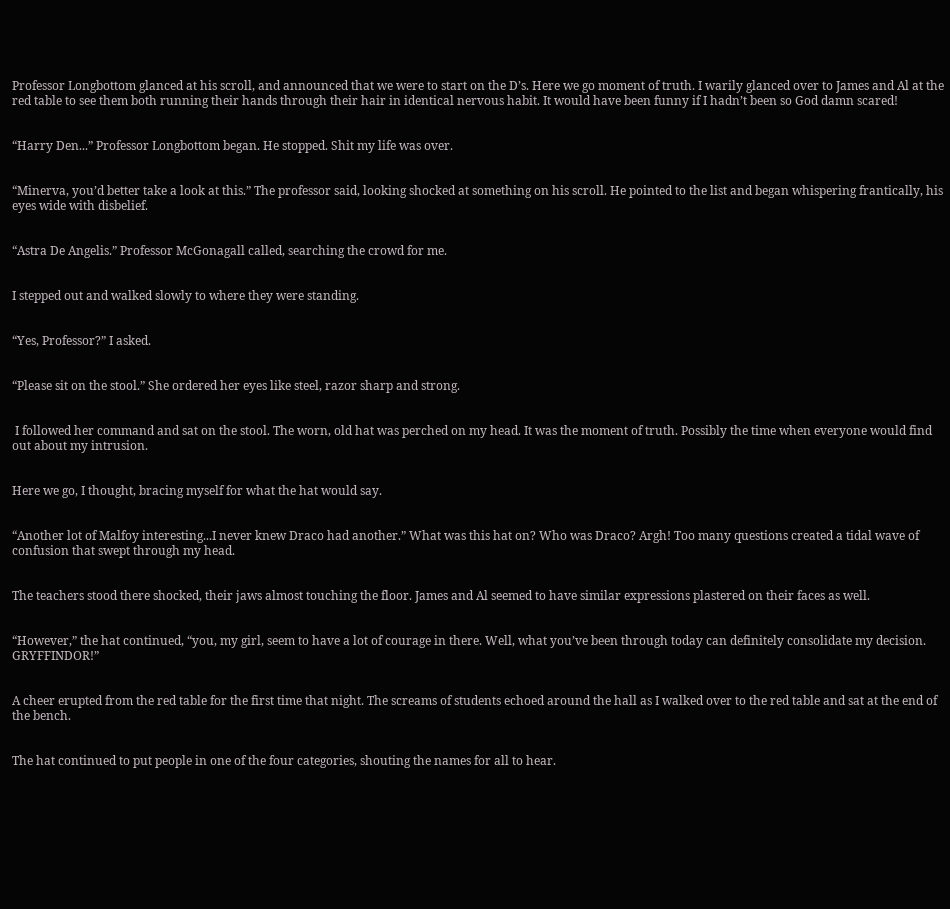Professor Longbottom glanced at his scroll, and announced that we were to start on the D’s. Here we go moment of truth. I warily glanced over to James and Al at the red table to see them both running their hands through their hair in identical nervous habit. It would have been funny if I hadn’t been so God damn scared!


“Harry Den...” Professor Longbottom began. He stopped. Shit my life was over.


“Minerva, you’d better take a look at this.” The professor said, looking shocked at something on his scroll. He pointed to the list and began whispering frantically, his eyes wide with disbelief.


“Astra De Angelis.” Professor McGonagall called, searching the crowd for me.


I stepped out and walked slowly to where they were standing.


“Yes, Professor?” I asked.


“Please sit on the stool.” She ordered her eyes like steel, razor sharp and strong.


 I followed her command and sat on the stool. The worn, old hat was perched on my head. It was the moment of truth. Possibly the time when everyone would find out about my intrusion.


Here we go, I thought, bracing myself for what the hat would say.


“Another lot of Malfoy interesting...I never knew Draco had another.” What was this hat on? Who was Draco? Argh! Too many questions created a tidal wave of confusion that swept through my head.


The teachers stood there shocked, their jaws almost touching the floor. James and Al seemed to have similar expressions plastered on their faces as well.


“However,” the hat continued, “you, my girl, seem to have a lot of courage in there. Well, what you’ve been through today can definitely consolidate my decision. GRYFFINDOR!”


A cheer erupted from the red table for the first time that night. The screams of students echoed around the hall as I walked over to the red table and sat at the end of the bench.


The hat continued to put people in one of the four categories, shouting the names for all to hear.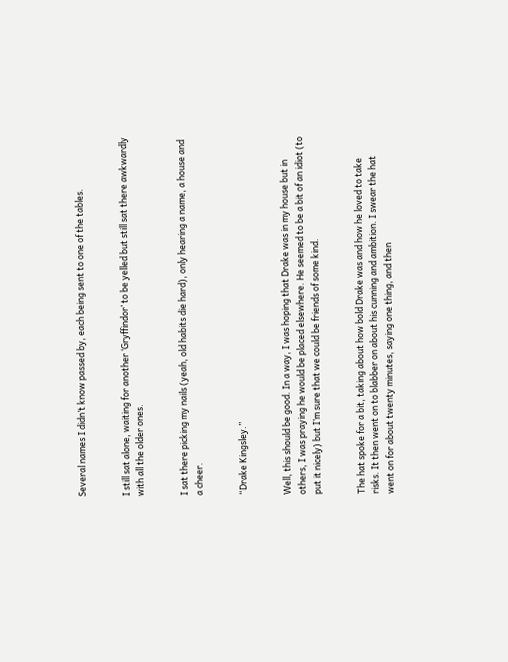Several names I didn’t know passed by, each being sent to one of the tables.


I still sat alone, waiting for another ‘Gryffindor’ to be yelled but still sat there awkwardly with all the older ones.


I sat there picking my nails (yeah, old habits die hard), only hearing a name, a house and a cheer.


“Drake Kingsley.”


Well, this should be good. In a way, I was hoping that Drake was in my house but in others, I was praying he would be placed elsewhere. He seemed to be a bit of an idiot (to put it nicely) but I’m sure that we could be friends of some kind.


The hat spoke for a bit, taking about how bold Drake was and how he loved to take risks. It then went on to blabber on about his cunning and ambition. I swear the hat went on for about twenty minutes, saying one thing, and then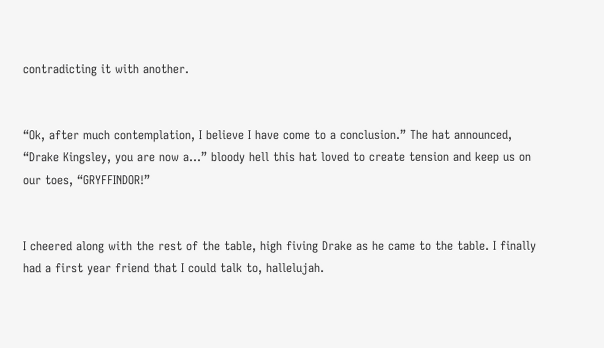contradicting it with another.


“Ok, after much contemplation, I believe I have come to a conclusion.” The hat announced, “Drake Kingsley, you are now a...” bloody hell this hat loved to create tension and keep us on our toes, “GRYFFINDOR!”


I cheered along with the rest of the table, high fiving Drake as he came to the table. I finally had a first year friend that I could talk to, hallelujah.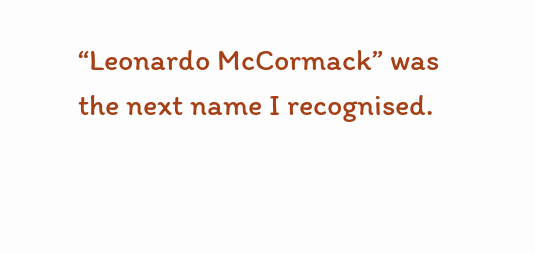“Leonardo McCormack” was the next name I recognised.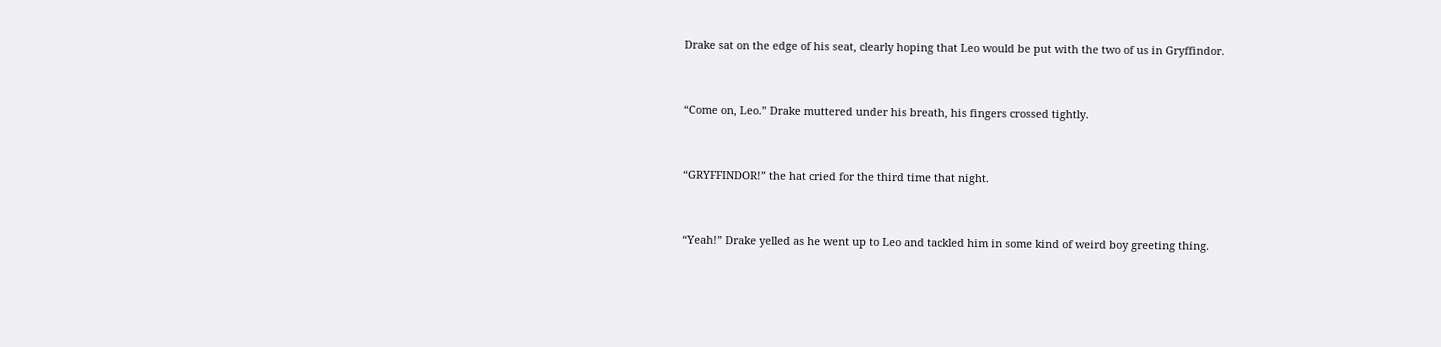Drake sat on the edge of his seat, clearly hoping that Leo would be put with the two of us in Gryffindor.


“Come on, Leo.” Drake muttered under his breath, his fingers crossed tightly.


“GRYFFINDOR!” the hat cried for the third time that night.


“Yeah!” Drake yelled as he went up to Leo and tackled him in some kind of weird boy greeting thing.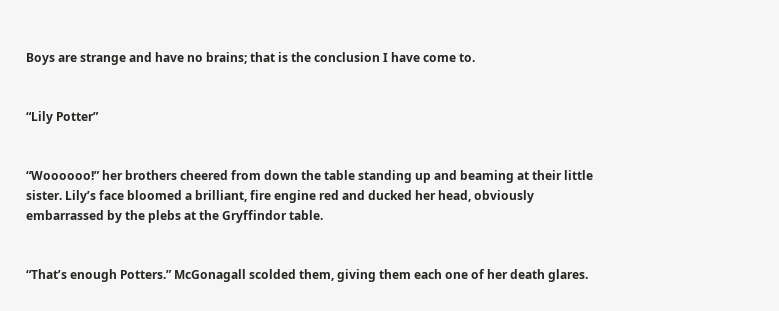Boys are strange and have no brains; that is the conclusion I have come to.


“Lily Potter”


“Woooooo!” her brothers cheered from down the table standing up and beaming at their little sister. Lily’s face bloomed a brilliant, fire engine red and ducked her head, obviously embarrassed by the plebs at the Gryffindor table.


“That’s enough Potters.” McGonagall scolded them, giving them each one of her death glares.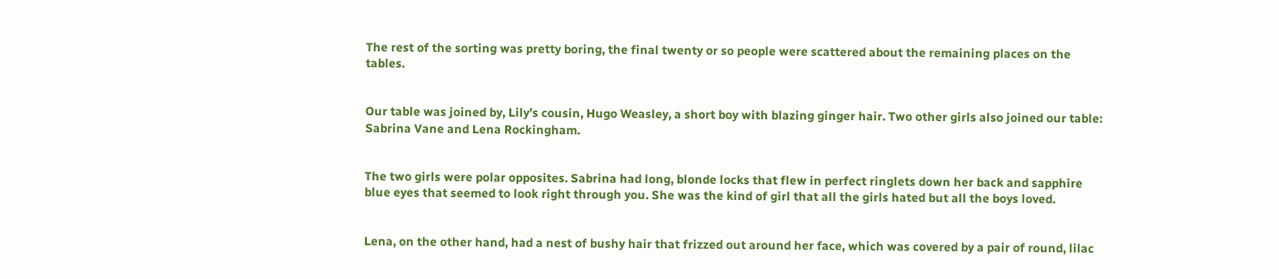The rest of the sorting was pretty boring, the final twenty or so people were scattered about the remaining places on the tables.


Our table was joined by, Lily’s cousin, Hugo Weasley, a short boy with blazing ginger hair. Two other girls also joined our table: Sabrina Vane and Lena Rockingham.


The two girls were polar opposites. Sabrina had long, blonde locks that flew in perfect ringlets down her back and sapphire blue eyes that seemed to look right through you. She was the kind of girl that all the girls hated but all the boys loved.


Lena, on the other hand, had a nest of bushy hair that frizzed out around her face, which was covered by a pair of round, lilac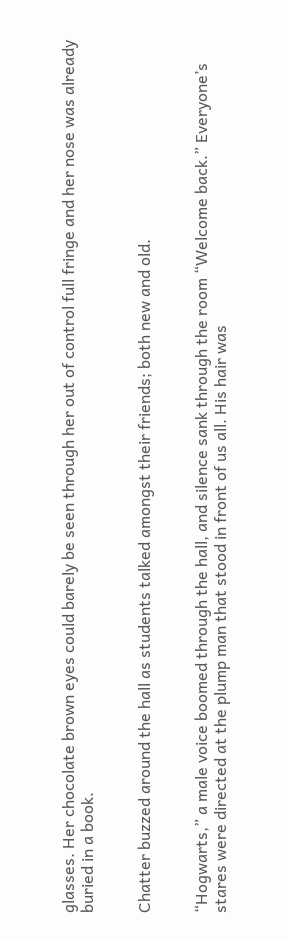glasses. Her chocolate brown eyes could barely be seen through her out of control full fringe and her nose was already buried in a book.


Chatter buzzed around the hall as students talked amongst their friends; both new and old.


“Hogwarts,” a male voice boomed through the hall, and silence sank through the room “Welcome back.” Everyone’s stares were directed at the plump man that stood in front of us all. His hair was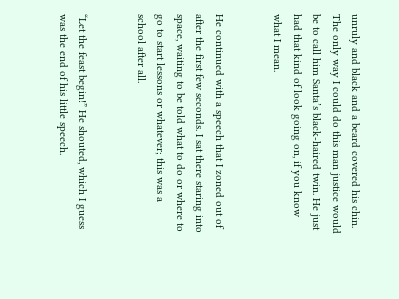unruly and black and a beard covered his chin. The only way I could do this man justice would be to call him Santa’s black-haired twin. He just had that kind of look going on, if you know what I mean.


He continued with a speech that I zoned out of after the first few seconds. I sat there staring into space, waiting to be told what to do or where to go to start lessons or whatever; this was a school after all.


“Let the feast begin!” He shouted, which I guess was the end of his little speech.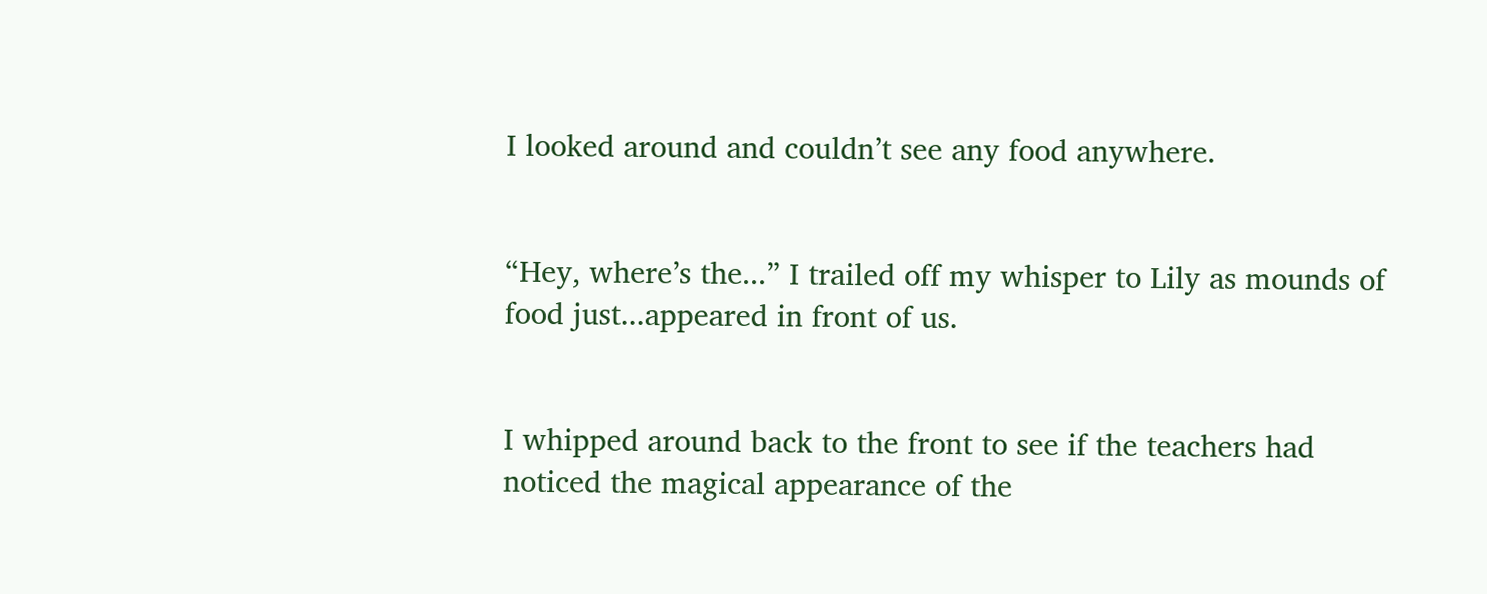I looked around and couldn’t see any food anywhere.


“Hey, where’s the...” I trailed off my whisper to Lily as mounds of food just...appeared in front of us.


I whipped around back to the front to see if the teachers had noticed the magical appearance of the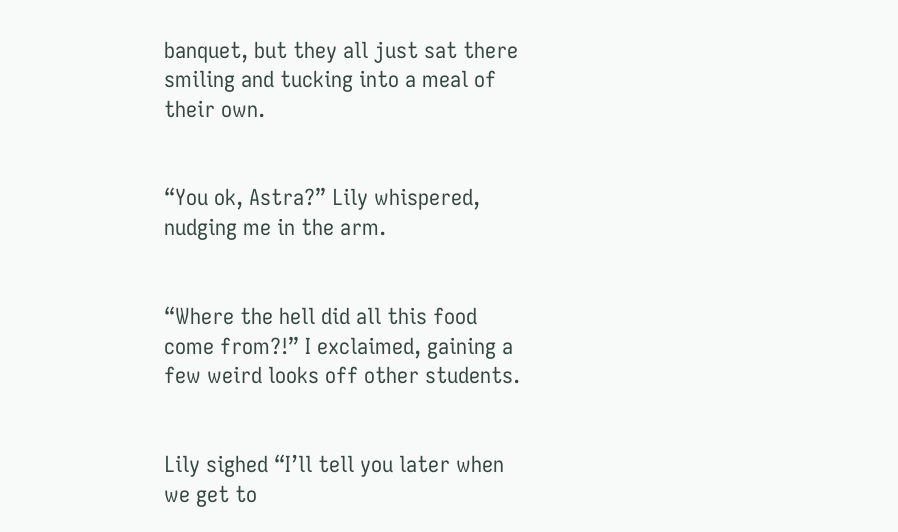banquet, but they all just sat there smiling and tucking into a meal of their own.


“You ok, Astra?” Lily whispered, nudging me in the arm.


“Where the hell did all this food come from?!” I exclaimed, gaining a few weird looks off other students.


Lily sighed “I’ll tell you later when we get to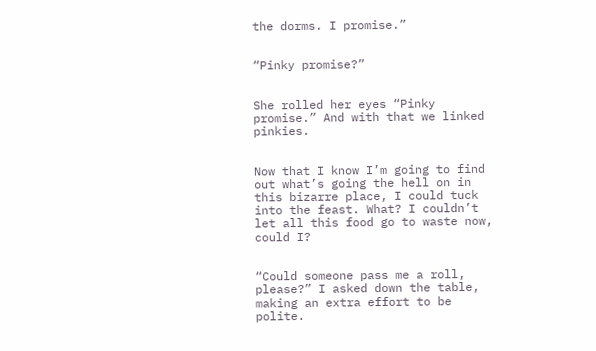the dorms. I promise.”


“Pinky promise?”


She rolled her eyes “Pinky promise.” And with that we linked pinkies.


Now that I know I’m going to find out what’s going the hell on in this bizarre place, I could tuck into the feast. What? I couldn’t let all this food go to waste now, could I?


“Could someone pass me a roll, please?” I asked down the table, making an extra effort to be polite.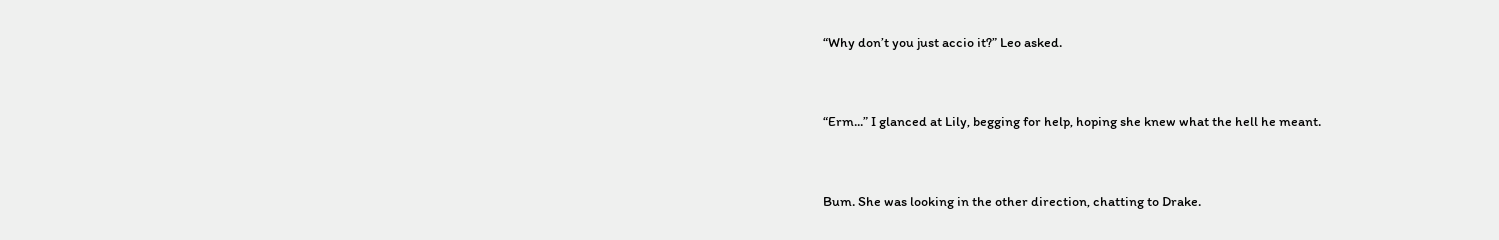“Why don’t you just accio it?” Leo asked.


“Erm...” I glanced at Lily, begging for help, hoping she knew what the hell he meant.


Bum. She was looking in the other direction, chatting to Drake.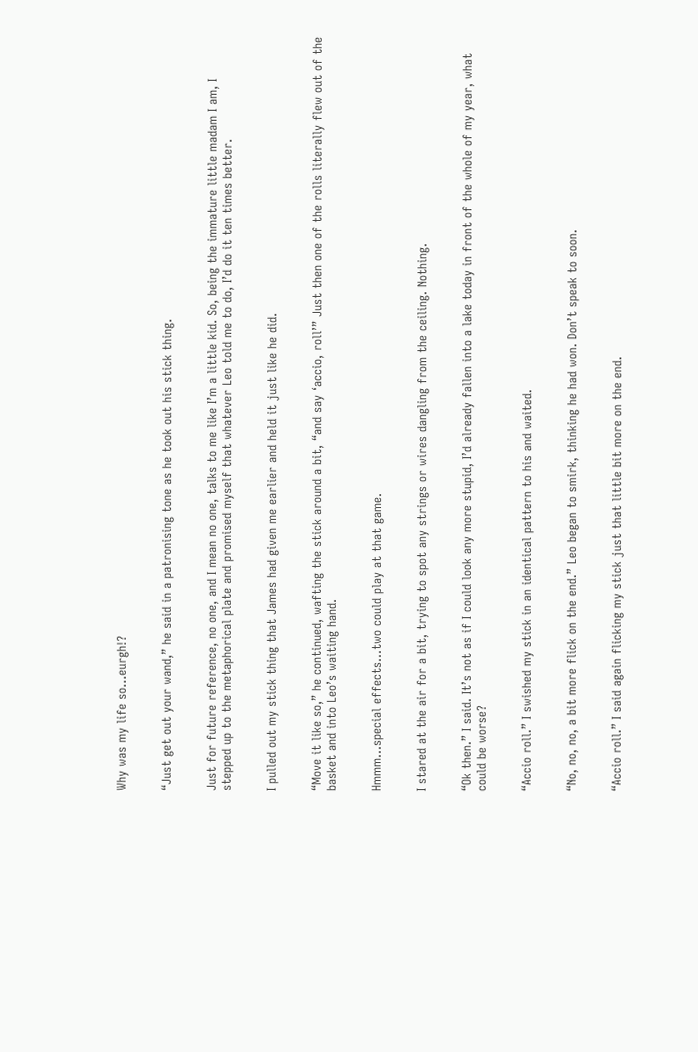Why was my life so...eurgh!?


“Just get out your wand,” he said in a patronising tone as he took out his stick thing.


Just for future reference, no one, and I mean no one, talks to me like I’m a little kid. So, being the immature little madam I am, I stepped up to the metaphorical plate and promised myself that whatever Leo told me to do, I’d do it ten times better.


I pulled out my stick thing that James had given me earlier and held it just like he did.


“Move it like so,” he continued, wafting the stick around a bit, “and say ‘accio, roll’” Just then one of the rolls literally flew out of the basket and into Leo’s waiting hand.


Hmmm...special effects...two could play at that game.


I stared at the air for a bit, trying to spot any strings or wires dangling from the ceiling. Nothing.


“Ok then.” I said. It’s not as if I could look any more stupid, I’d already fallen into a lake today in front of the whole of my year, what could be worse?


“Accio roll.” I swished my stick in an identical pattern to his and waited.


“No, no, no, a bit more flick on the end.” Leo began to smirk, thinking he had won. Don’t speak to soon.


“Accio roll.” I said again flicking my stick just that little bit more on the end.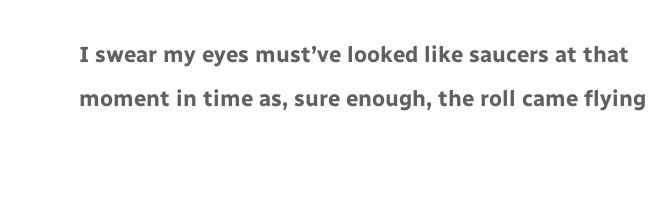I swear my eyes must’ve looked like saucers at that moment in time as, sure enough, the roll came flying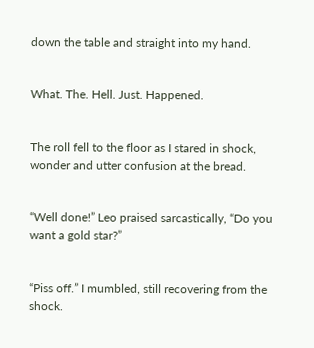down the table and straight into my hand.


What. The. Hell. Just. Happened.


The roll fell to the floor as I stared in shock, wonder and utter confusion at the bread.


“Well done!” Leo praised sarcastically, “Do you want a gold star?”


“Piss off.” I mumbled, still recovering from the shock.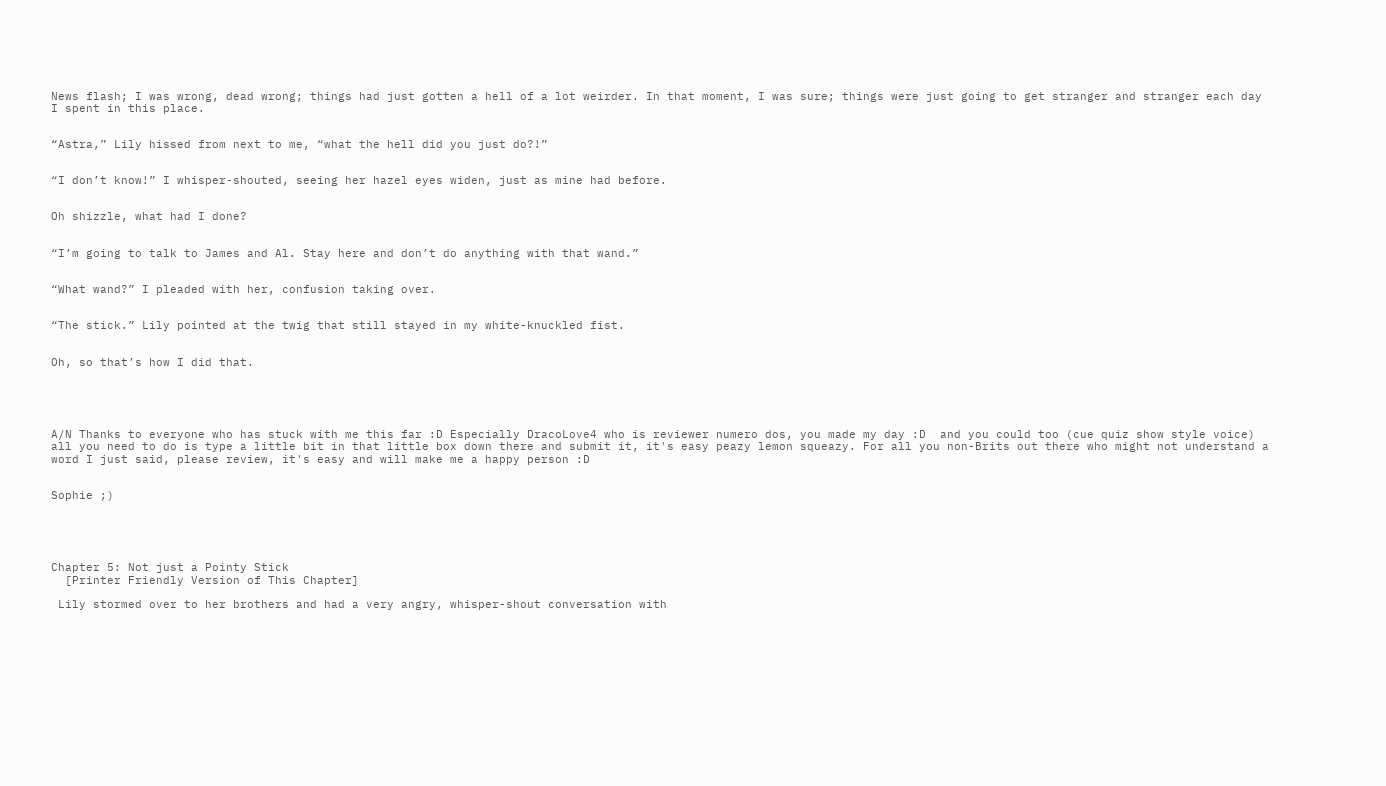News flash; I was wrong, dead wrong; things had just gotten a hell of a lot weirder. In that moment, I was sure; things were just going to get stranger and stranger each day I spent in this place.


“Astra,” Lily hissed from next to me, “what the hell did you just do?!”


“I don’t know!” I whisper-shouted, seeing her hazel eyes widen, just as mine had before.


Oh shizzle, what had I done?


“I’m going to talk to James and Al. Stay here and don’t do anything with that wand.”


“What wand?” I pleaded with her, confusion taking over.


“The stick.” Lily pointed at the twig that still stayed in my white-knuckled fist.


Oh, so that’s how I did that.





A/N Thanks to everyone who has stuck with me this far :D Especially DracoLove4 who is reviewer numero dos, you made my day :D  and you could too (cue quiz show style voice) all you need to do is type a little bit in that little box down there and submit it, it's easy peazy lemon squeazy. For all you non-Brits out there who might not understand a word I just said, please review, it's easy and will make me a happy person :D


Sophie ;)





Chapter 5: Not just a Pointy Stick
  [Printer Friendly Version of This Chapter]

 Lily stormed over to her brothers and had a very angry, whisper-shout conversation with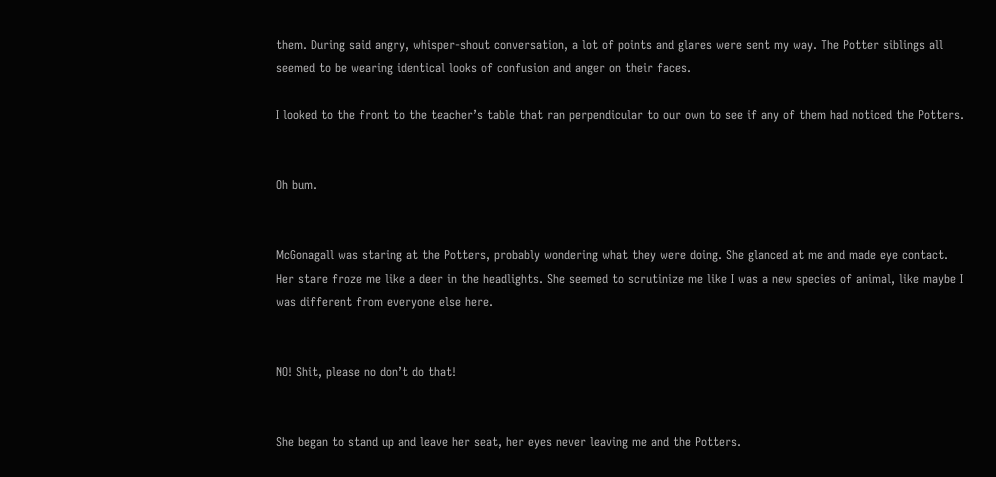them. During said angry, whisper-shout conversation, a lot of points and glares were sent my way. The Potter siblings all seemed to be wearing identical looks of confusion and anger on their faces.

I looked to the front to the teacher’s table that ran perpendicular to our own to see if any of them had noticed the Potters.


Oh bum.


McGonagall was staring at the Potters, probably wondering what they were doing. She glanced at me and made eye contact. Her stare froze me like a deer in the headlights. She seemed to scrutinize me like I was a new species of animal, like maybe I was different from everyone else here.


NO! Shit, please no don’t do that!


She began to stand up and leave her seat, her eyes never leaving me and the Potters.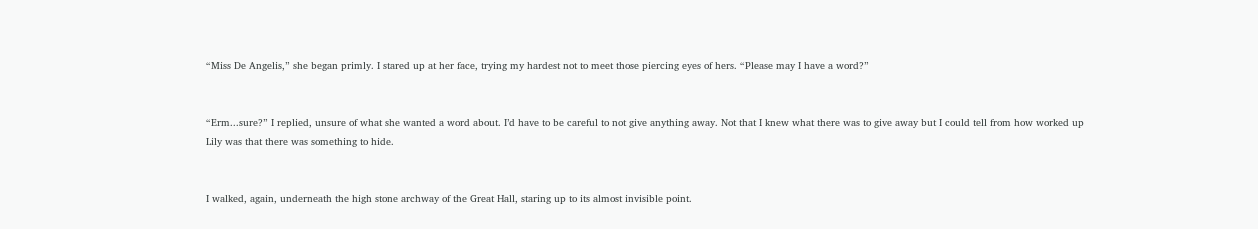“Miss De Angelis,” she began primly. I stared up at her face, trying my hardest not to meet those piercing eyes of hers. “Please may I have a word?”


“Erm...sure?” I replied, unsure of what she wanted a word about. I’d have to be careful to not give anything away. Not that I knew what there was to give away but I could tell from how worked up Lily was that there was something to hide.


I walked, again, underneath the high stone archway of the Great Hall, staring up to its almost invisible point.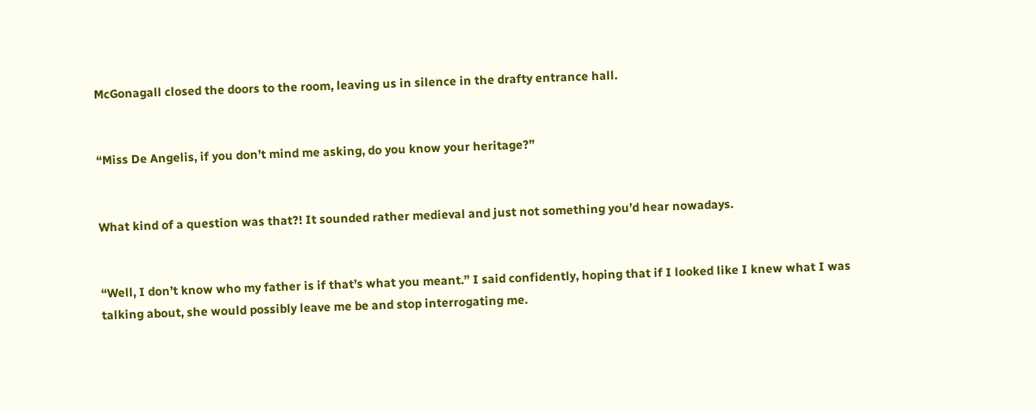McGonagall closed the doors to the room, leaving us in silence in the drafty entrance hall.


“Miss De Angelis, if you don’t mind me asking, do you know your heritage?”


What kind of a question was that?! It sounded rather medieval and just not something you’d hear nowadays.


“Well, I don’t know who my father is if that’s what you meant.” I said confidently, hoping that if I looked like I knew what I was talking about, she would possibly leave me be and stop interrogating me.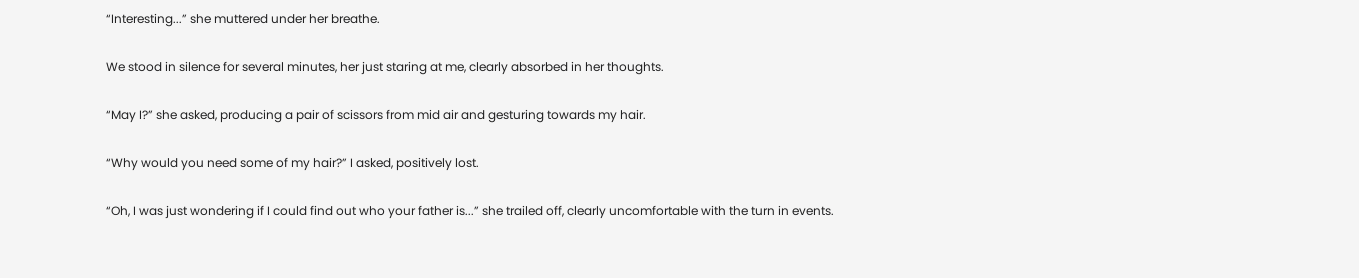“Interesting...” she muttered under her breathe.


We stood in silence for several minutes, her just staring at me, clearly absorbed in her thoughts.


“May I?” she asked, producing a pair of scissors from mid air and gesturing towards my hair.


“Why would you need some of my hair?” I asked, positively lost.


“Oh, I was just wondering if I could find out who your father is...” she trailed off, clearly uncomfortable with the turn in events.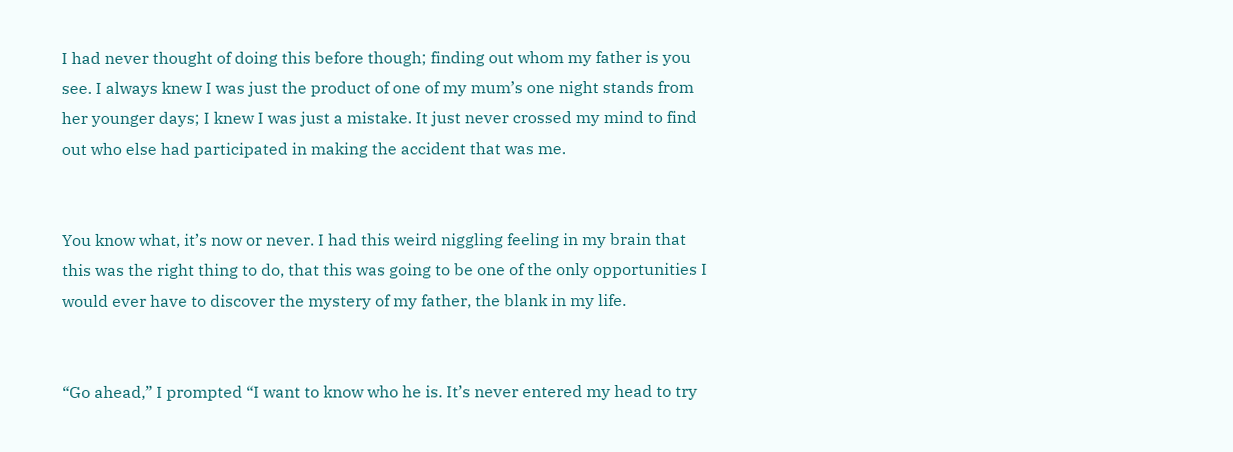I had never thought of doing this before though; finding out whom my father is you see. I always knew I was just the product of one of my mum’s one night stands from her younger days; I knew I was just a mistake. It just never crossed my mind to find out who else had participated in making the accident that was me.


You know what, it’s now or never. I had this weird niggling feeling in my brain that this was the right thing to do, that this was going to be one of the only opportunities I would ever have to discover the mystery of my father, the blank in my life.


“Go ahead,” I prompted “I want to know who he is. It’s never entered my head to try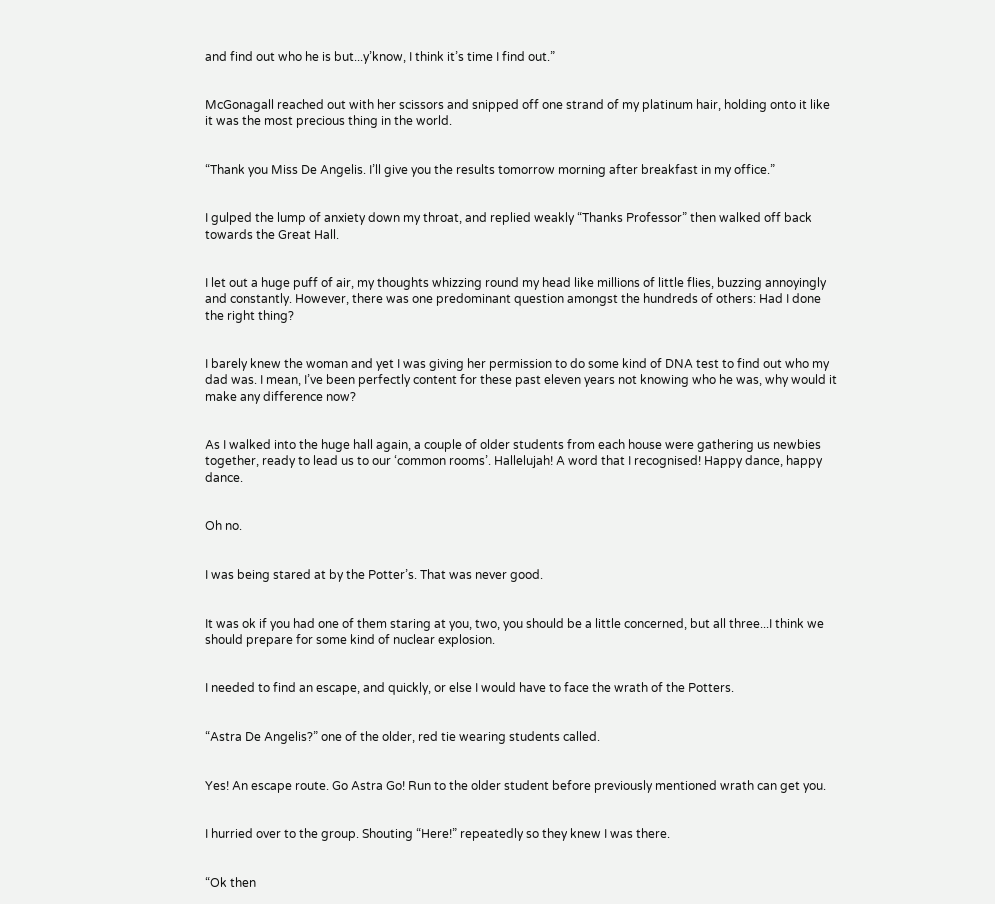and find out who he is but...y’know, I think it’s time I find out.”


McGonagall reached out with her scissors and snipped off one strand of my platinum hair, holding onto it like it was the most precious thing in the world.


“Thank you Miss De Angelis. I’ll give you the results tomorrow morning after breakfast in my office.”


I gulped the lump of anxiety down my throat, and replied weakly “Thanks Professor” then walked off back towards the Great Hall.


I let out a huge puff of air, my thoughts whizzing round my head like millions of little flies, buzzing annoyingly and constantly. However, there was one predominant question amongst the hundreds of others: Had I done the right thing?


I barely knew the woman and yet I was giving her permission to do some kind of DNA test to find out who my dad was. I mean, I’ve been perfectly content for these past eleven years not knowing who he was, why would it make any difference now?


As I walked into the huge hall again, a couple of older students from each house were gathering us newbies together, ready to lead us to our ‘common rooms’. Hallelujah! A word that I recognised! Happy dance, happy dance.


Oh no.


I was being stared at by the Potter’s. That was never good.


It was ok if you had one of them staring at you, two, you should be a little concerned, but all three...I think we should prepare for some kind of nuclear explosion.


I needed to find an escape, and quickly, or else I would have to face the wrath of the Potters.


“Astra De Angelis?” one of the older, red tie wearing students called.


Yes! An escape route. Go Astra Go! Run to the older student before previously mentioned wrath can get you.


I hurried over to the group. Shouting “Here!” repeatedly so they knew I was there.


“Ok then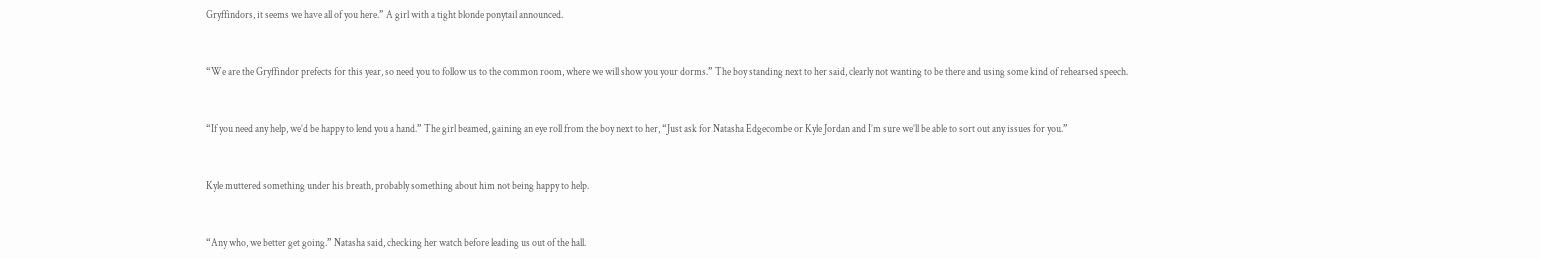Gryffindors, it seems we have all of you here.” A girl with a tight blonde ponytail announced.


“We are the Gryffindor prefects for this year, so need you to follow us to the common room, where we will show you your dorms.” The boy standing next to her said, clearly not wanting to be there and using some kind of rehearsed speech.


“If you need any help, we’d be happy to lend you a hand.” The girl beamed, gaining an eye roll from the boy next to her, “Just ask for Natasha Edgecombe or Kyle Jordan and I’m sure we’ll be able to sort out any issues for you.”


Kyle muttered something under his breath, probably something about him not being happy to help.


“Any who, we better get going.” Natasha said, checking her watch before leading us out of the hall.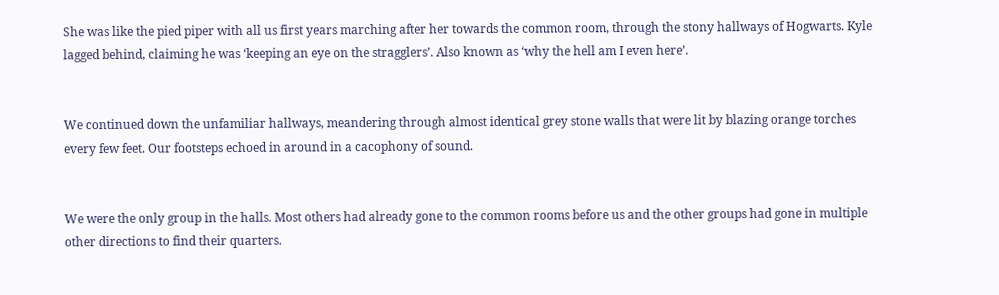She was like the pied piper with all us first years marching after her towards the common room, through the stony hallways of Hogwarts. Kyle lagged behind, claiming he was ‘keeping an eye on the stragglers’. Also known as ‘why the hell am I even here’.


We continued down the unfamiliar hallways, meandering through almost identical grey stone walls that were lit by blazing orange torches every few feet. Our footsteps echoed in around in a cacophony of sound.


We were the only group in the halls. Most others had already gone to the common rooms before us and the other groups had gone in multiple other directions to find their quarters.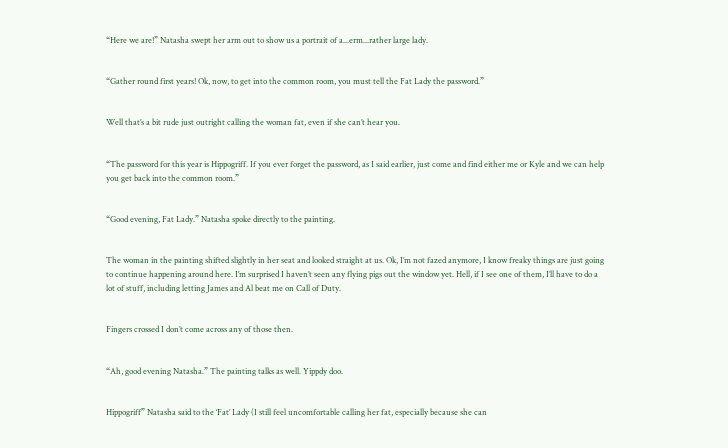“Here we are!” Natasha swept her arm out to show us a portrait of a...erm...rather large lady.


“Gather round first years! Ok, now, to get into the common room, you must tell the Fat Lady the password.”


Well that’s a bit rude just outright calling the woman fat, even if she can’t hear you.


“The password for this year is Hippogriff. If you ever forget the password, as I said earlier, just come and find either me or Kyle and we can help you get back into the common room.”


“Good evening, Fat Lady.” Natasha spoke directly to the painting.


The woman in the painting shifted slightly in her seat and looked straight at us. Ok, I’m not fazed anymore, I know freaky things are just going to continue happening around here. I’m surprised I haven’t seen any flying pigs out the window yet. Hell, if I see one of them, I’ll have to do a lot of stuff, including letting James and Al beat me on Call of Duty.


Fingers crossed I don’t come across any of those then.


“Ah, good evening Natasha.” The painting talks as well. Yippdy doo.


Hippogriff” Natasha said to the ‘Fat’ Lady (I still feel uncomfortable calling her fat, especially because she can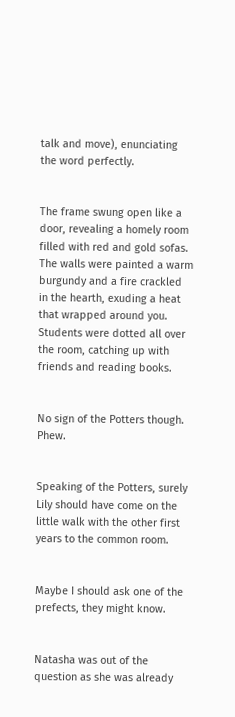talk and move), enunciating the word perfectly.


The frame swung open like a door, revealing a homely room filled with red and gold sofas. The walls were painted a warm burgundy and a fire crackled in the hearth, exuding a heat that wrapped around you. Students were dotted all over the room, catching up with friends and reading books.


No sign of the Potters though. Phew.


Speaking of the Potters, surely Lily should have come on the little walk with the other first years to the common room.


Maybe I should ask one of the prefects, they might know.


Natasha was out of the question as she was already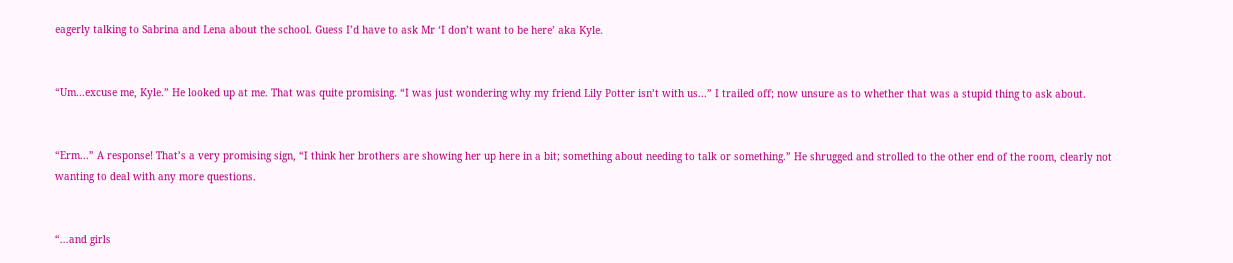eagerly talking to Sabrina and Lena about the school. Guess I’d have to ask Mr ‘I don’t want to be here’ aka Kyle.


“Um...excuse me, Kyle.” He looked up at me. That was quite promising. “I was just wondering why my friend Lily Potter isn’t with us...” I trailed off; now unsure as to whether that was a stupid thing to ask about.


“Erm...” A response! That’s a very promising sign, “I think her brothers are showing her up here in a bit; something about needing to talk or something.” He shrugged and strolled to the other end of the room, clearly not wanting to deal with any more questions.


“...and girls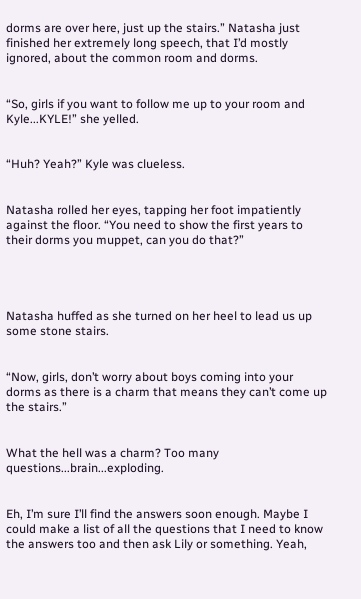dorms are over here, just up the stairs.” Natasha just finished her extremely long speech, that I’d mostly ignored, about the common room and dorms.


“So, girls if you want to follow me up to your room and Kyle...KYLE!” she yelled.


“Huh? Yeah?” Kyle was clueless.


Natasha rolled her eyes, tapping her foot impatiently against the floor. “You need to show the first years to their dorms you muppet, can you do that?”




Natasha huffed as she turned on her heel to lead us up some stone stairs.


“Now, girls, don’t worry about boys coming into your dorms as there is a charm that means they can’t come up the stairs.”


What the hell was a charm? Too many questions...brain...exploding.


Eh, I’m sure I’ll find the answers soon enough. Maybe I could make a list of all the questions that I need to know the answers too and then ask Lily or something. Yeah,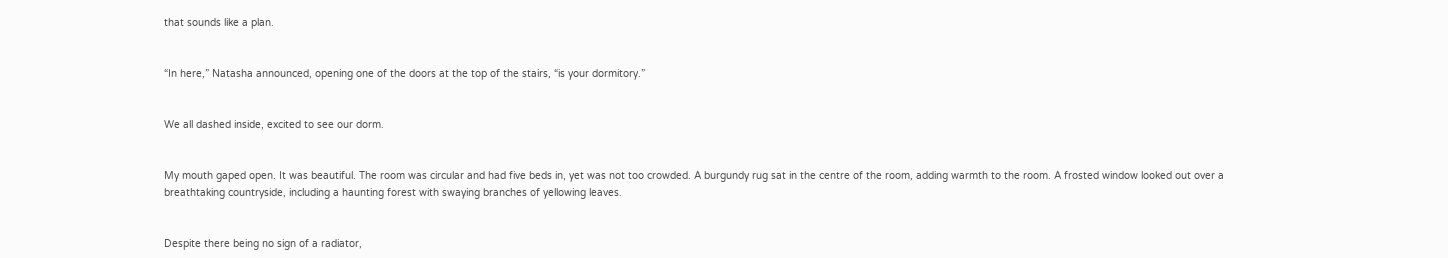that sounds like a plan.


“In here,” Natasha announced, opening one of the doors at the top of the stairs, “is your dormitory.”


We all dashed inside, excited to see our dorm.


My mouth gaped open. It was beautiful. The room was circular and had five beds in, yet was not too crowded. A burgundy rug sat in the centre of the room, adding warmth to the room. A frosted window looked out over a breathtaking countryside, including a haunting forest with swaying branches of yellowing leaves.


Despite there being no sign of a radiator,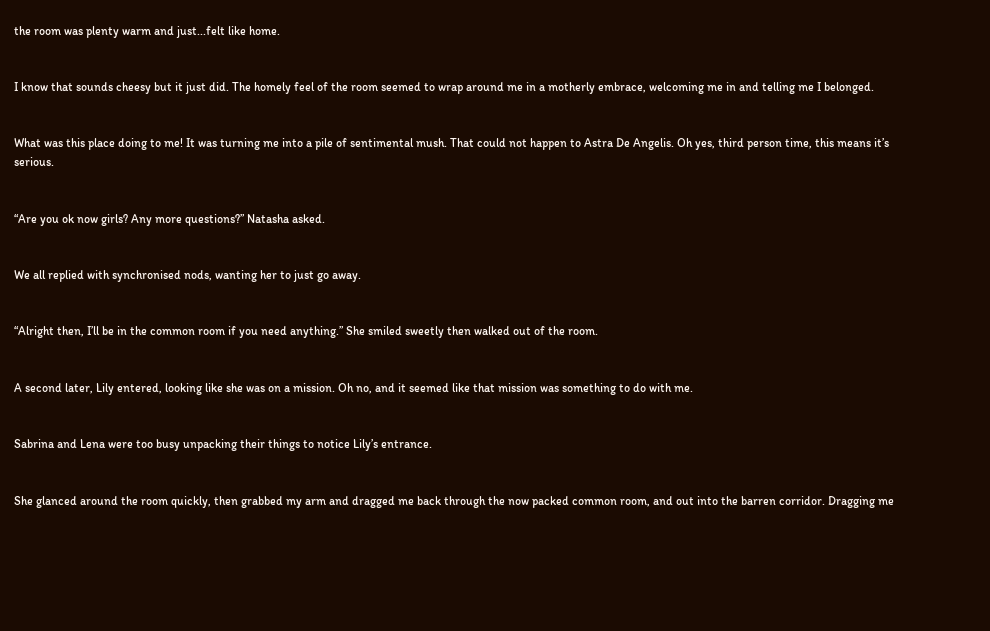the room was plenty warm and just...felt like home.


I know that sounds cheesy but it just did. The homely feel of the room seemed to wrap around me in a motherly embrace, welcoming me in and telling me I belonged.


What was this place doing to me! It was turning me into a pile of sentimental mush. That could not happen to Astra De Angelis. Oh yes, third person time, this means it’s serious.


“Are you ok now girls? Any more questions?” Natasha asked.


We all replied with synchronised nods, wanting her to just go away.


“Alright then, I’ll be in the common room if you need anything.” She smiled sweetly then walked out of the room.


A second later, Lily entered, looking like she was on a mission. Oh no, and it seemed like that mission was something to do with me.


Sabrina and Lena were too busy unpacking their things to notice Lily’s entrance.


She glanced around the room quickly, then grabbed my arm and dragged me back through the now packed common room, and out into the barren corridor. Dragging me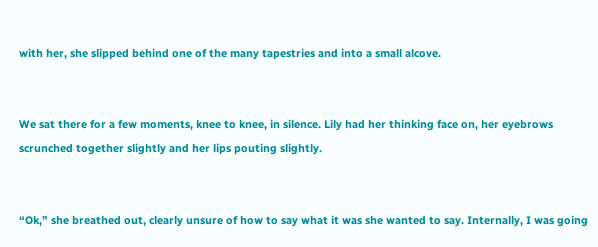with her, she slipped behind one of the many tapestries and into a small alcove.


We sat there for a few moments, knee to knee, in silence. Lily had her thinking face on, her eyebrows scrunched together slightly and her lips pouting slightly.


“Ok,” she breathed out, clearly unsure of how to say what it was she wanted to say. Internally, I was going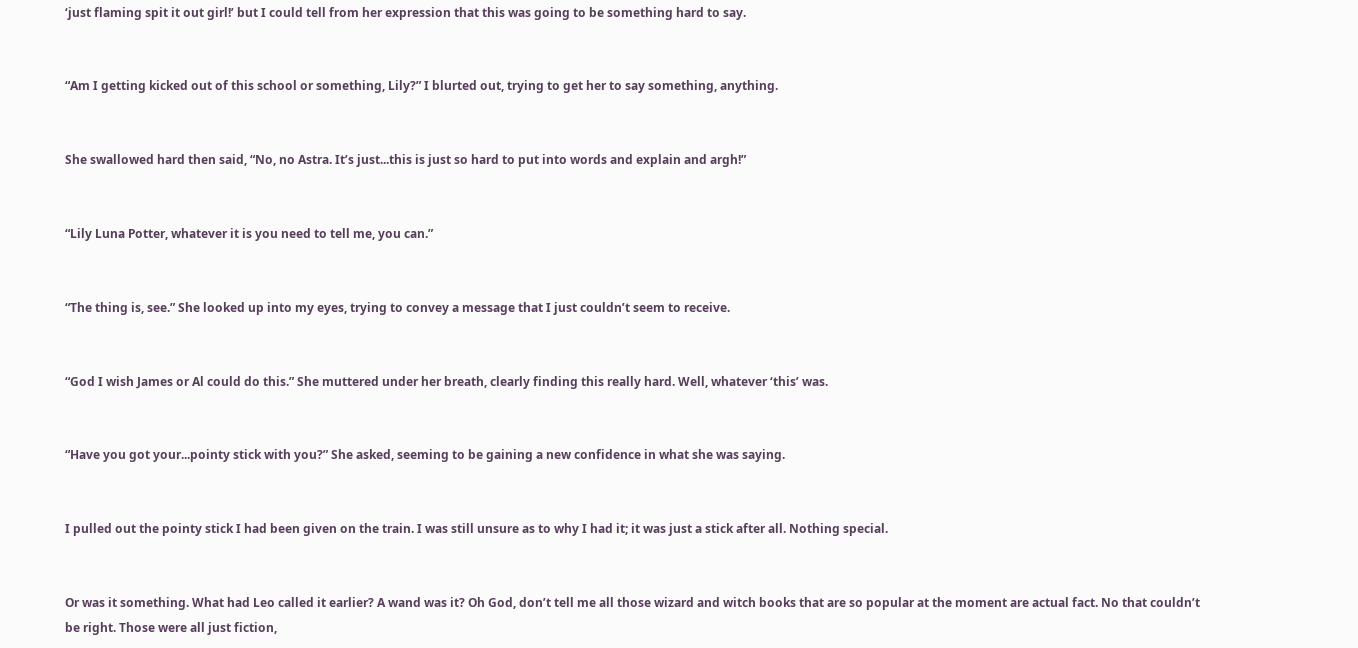‘just flaming spit it out girl!’ but I could tell from her expression that this was going to be something hard to say.


“Am I getting kicked out of this school or something, Lily?” I blurted out, trying to get her to say something, anything.


She swallowed hard then said, “No, no Astra. It’s just...this is just so hard to put into words and explain and argh!”


“Lily Luna Potter, whatever it is you need to tell me, you can.”


“The thing is, see.” She looked up into my eyes, trying to convey a message that I just couldn’t seem to receive.


“God I wish James or Al could do this.” She muttered under her breath, clearly finding this really hard. Well, whatever ‘this’ was.


“Have you got your...pointy stick with you?” She asked, seeming to be gaining a new confidence in what she was saying.


I pulled out the pointy stick I had been given on the train. I was still unsure as to why I had it; it was just a stick after all. Nothing special.


Or was it something. What had Leo called it earlier? A wand was it? Oh God, don’t tell me all those wizard and witch books that are so popular at the moment are actual fact. No that couldn’t be right. Those were all just fiction,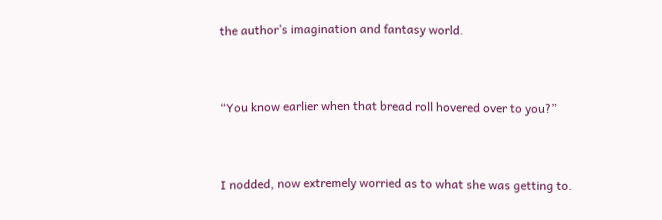the author’s imagination and fantasy world.


“You know earlier when that bread roll hovered over to you?”


I nodded, now extremely worried as to what she was getting to.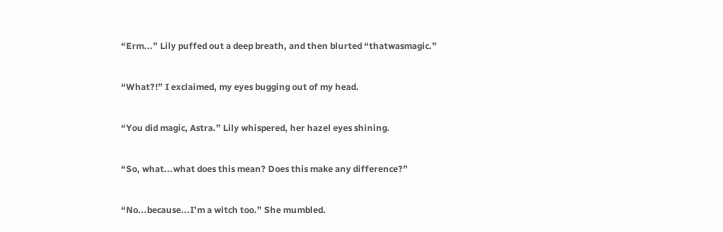“Erm...” Lily puffed out a deep breath, and then blurted “thatwasmagic.”


“What?!” I exclaimed, my eyes bugging out of my head.


“You did magic, Astra.” Lily whispered, her hazel eyes shining.


“So, what...what does this mean? Does this make any difference?”


“No...because...I’m a witch too.” She mumbled.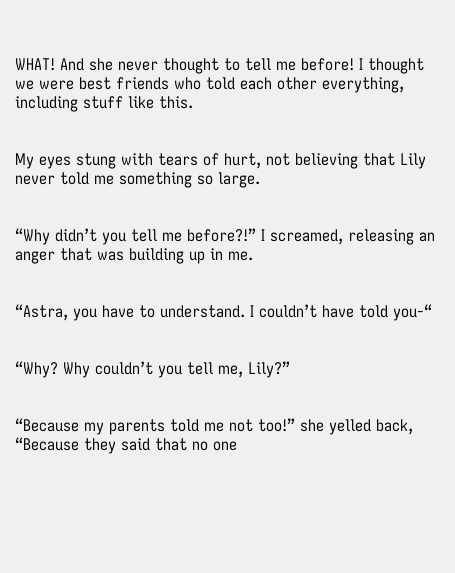WHAT! And she never thought to tell me before! I thought we were best friends who told each other everything, including stuff like this.


My eyes stung with tears of hurt, not believing that Lily never told me something so large.


“Why didn’t you tell me before?!” I screamed, releasing an anger that was building up in me.


“Astra, you have to understand. I couldn’t have told you-“


“Why? Why couldn’t you tell me, Lily?”


“Because my parents told me not too!” she yelled back, “Because they said that no one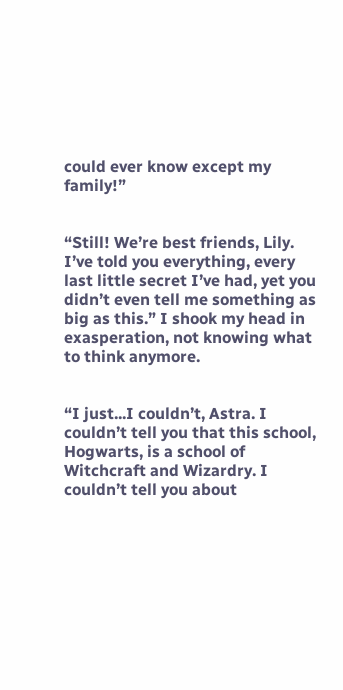could ever know except my family!”


“Still! We’re best friends, Lily. I’ve told you everything, every last little secret I’ve had, yet you didn’t even tell me something as big as this.” I shook my head in exasperation, not knowing what to think anymore.


“I just...I couldn’t, Astra. I couldn’t tell you that this school, Hogwarts, is a school of Witchcraft and Wizardry. I couldn’t tell you about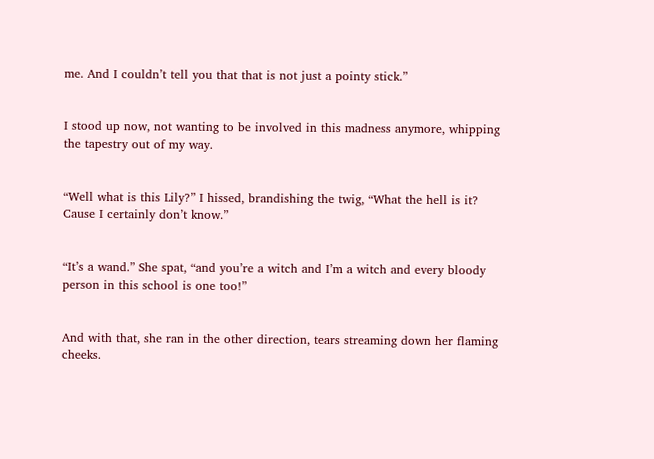me. And I couldn’t tell you that that is not just a pointy stick.”


I stood up now, not wanting to be involved in this madness anymore, whipping the tapestry out of my way.


“Well what is this Lily?” I hissed, brandishing the twig, “What the hell is it? Cause I certainly don’t know.”


“It’s a wand.” She spat, “and you’re a witch and I’m a witch and every bloody person in this school is one too!”


And with that, she ran in the other direction, tears streaming down her flaming cheeks.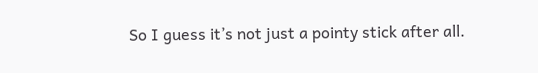So I guess it’s not just a pointy stick after all.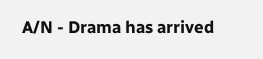A/N - Drama has arrived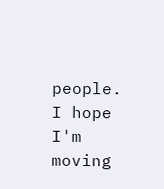people. I hope I'm moving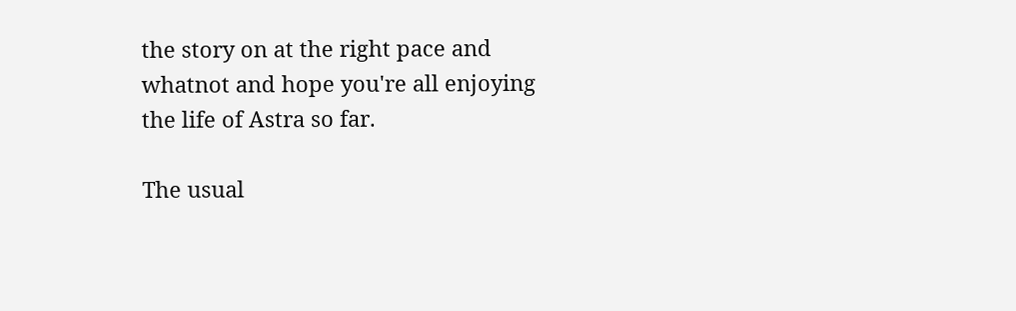the story on at the right pace and whatnot and hope you're all enjoying the life of Astra so far.

The usual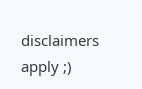disclaimers apply ;)